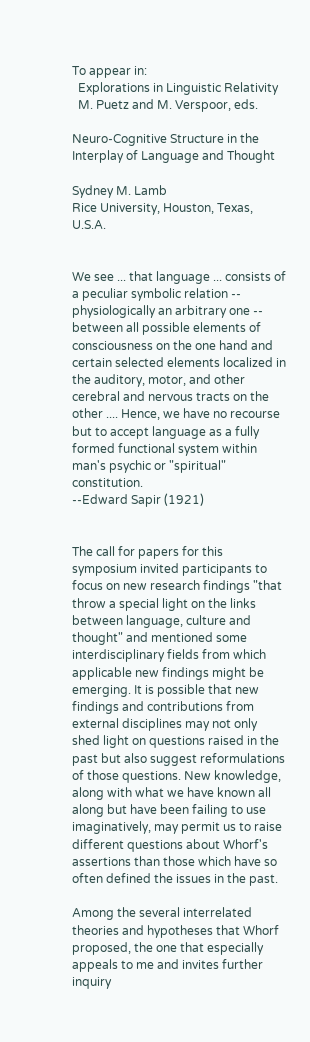To appear in:
  Explorations in Linguistic Relativity
  M. Puetz and M. Verspoor, eds.

Neuro-Cognitive Structure in the
Interplay of Language and Thought

Sydney M. Lamb
Rice University, Houston, Texas, U.S.A.


We see ... that language ... consists of a peculiar symbolic relation -- physiologically an arbitrary one -- between all possible elements of consciousness on the one hand and certain selected elements localized in the auditory, motor, and other cerebral and nervous tracts on the other .... Hence, we have no recourse but to accept language as a fully formed functional system within man's psychic or "spiritual" constitution.
--Edward Sapir (1921)


The call for papers for this symposium invited participants to focus on new research findings "that throw a special light on the links between language, culture and thought" and mentioned some interdisciplinary fields from which applicable new findings might be emerging. It is possible that new findings and contributions from external disciplines may not only shed light on questions raised in the past but also suggest reformulations of those questions. New knowledge, along with what we have known all along but have been failing to use imaginatively, may permit us to raise different questions about Whorf's assertions than those which have so often defined the issues in the past.

Among the several interrelated theories and hypotheses that Whorf proposed, the one that especially appeals to me and invites further inquiry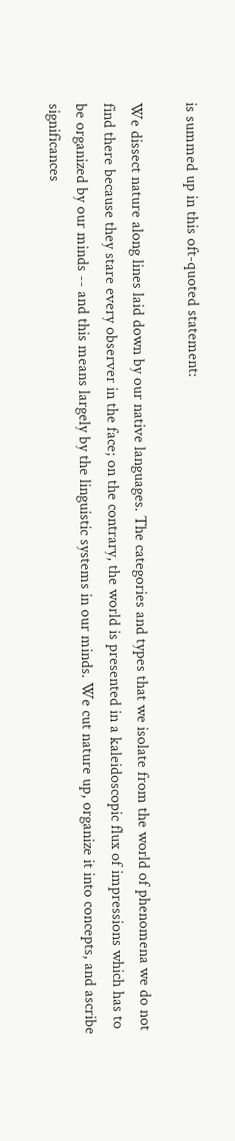is summed up in this oft-quoted statement:

We dissect nature along lines laid down by our native languages. The categories and types that we isolate from the world of phenomena we do not find there because they stare every observer in the face; on the contrary, the world is presented in a kaleidoscopic flux of impressions which has to be organized by our minds -- and this means largely by the linguistic systems in our minds. We cut nature up, organize it into concepts, and ascribe significances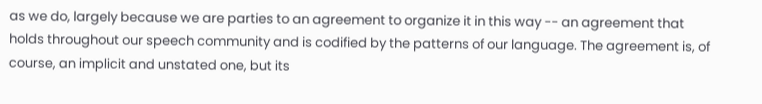as we do, largely because we are parties to an agreement to organize it in this way -- an agreement that holds throughout our speech community and is codified by the patterns of our language. The agreement is, of course, an implicit and unstated one, but its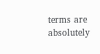terms are absolutely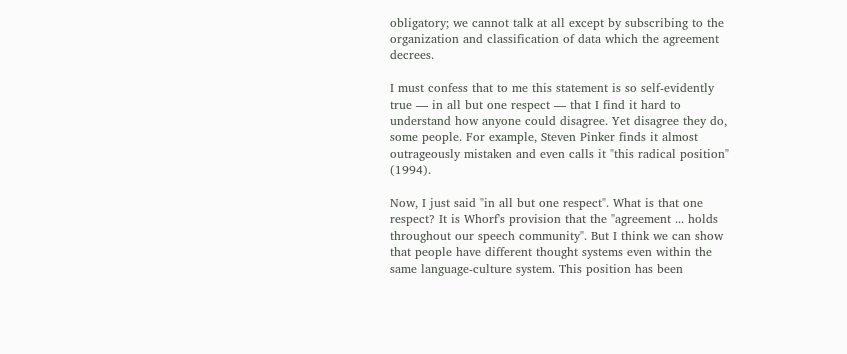obligatory; we cannot talk at all except by subscribing to the organization and classification of data which the agreement decrees.

I must confess that to me this statement is so self-evidently true — in all but one respect — that I find it hard to understand how anyone could disagree. Yet disagree they do, some people. For example, Steven Pinker finds it almost outrageously mistaken and even calls it "this radical position" (1994).

Now, I just said "in all but one respect". What is that one respect? It is Whorf's provision that the "agreement ... holds throughout our speech community". But I think we can show that people have different thought systems even within the same language-culture system. This position has been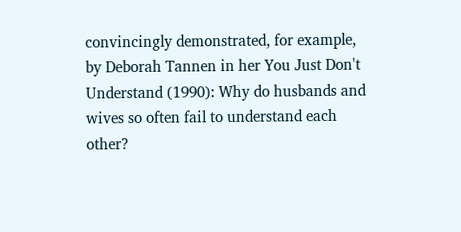convincingly demonstrated, for example, by Deborah Tannen in her You Just Don't Understand (1990): Why do husbands and wives so often fail to understand each other?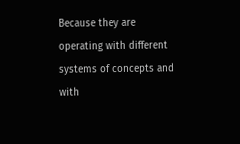Because they are operating with different systems of concepts and with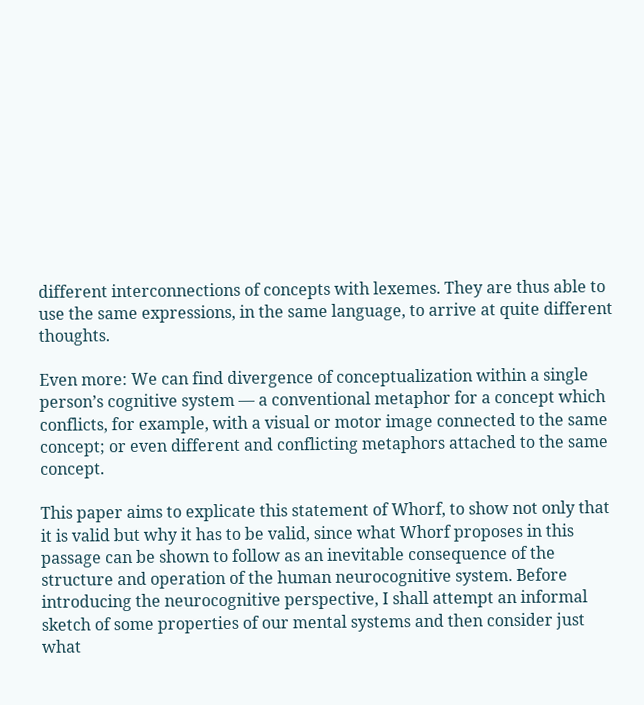different interconnections of concepts with lexemes. They are thus able to use the same expressions, in the same language, to arrive at quite different thoughts.

Even more: We can find divergence of conceptualization within a single person’s cognitive system — a conventional metaphor for a concept which conflicts, for example, with a visual or motor image connected to the same concept; or even different and conflicting metaphors attached to the same concept.

This paper aims to explicate this statement of Whorf, to show not only that it is valid but why it has to be valid, since what Whorf proposes in this passage can be shown to follow as an inevitable consequence of the structure and operation of the human neurocognitive system. Before introducing the neurocognitive perspective, I shall attempt an informal sketch of some properties of our mental systems and then consider just what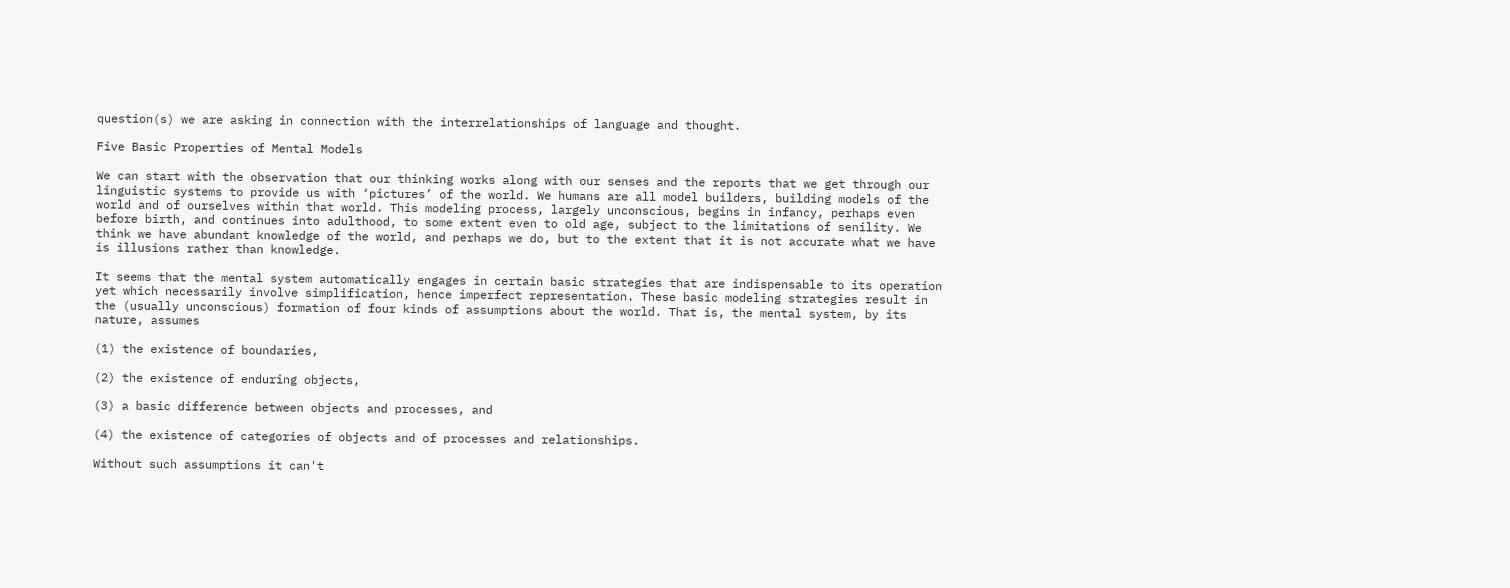question(s) we are asking in connection with the interrelationships of language and thought.

Five Basic Properties of Mental Models

We can start with the observation that our thinking works along with our senses and the reports that we get through our linguistic systems to provide us with ‘pictures’ of the world. We humans are all model builders, building models of the world and of ourselves within that world. This modeling process, largely unconscious, begins in infancy, perhaps even before birth, and continues into adulthood, to some extent even to old age, subject to the limitations of senility. We think we have abundant knowledge of the world, and perhaps we do, but to the extent that it is not accurate what we have is illusions rather than knowledge.

It seems that the mental system automatically engages in certain basic strategies that are indispensable to its operation yet which necessarily involve simplification, hence imperfect representation. These basic modeling strategies result in the (usually unconscious) formation of four kinds of assumptions about the world. That is, the mental system, by its nature, assumes

(1) the existence of boundaries,

(2) the existence of enduring objects,

(3) a basic difference between objects and processes, and

(4) the existence of categories of objects and of processes and relationships.

Without such assumptions it can't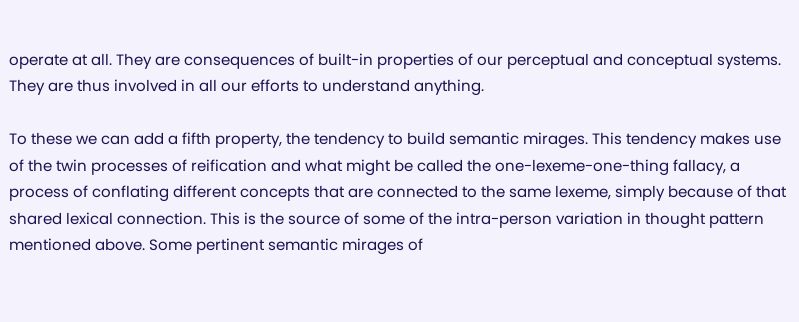operate at all. They are consequences of built-in properties of our perceptual and conceptual systems. They are thus involved in all our efforts to understand anything.

To these we can add a fifth property, the tendency to build semantic mirages. This tendency makes use of the twin processes of reification and what might be called the one-lexeme-one-thing fallacy, a process of conflating different concepts that are connected to the same lexeme, simply because of that shared lexical connection. This is the source of some of the intra-person variation in thought pattern mentioned above. Some pertinent semantic mirages of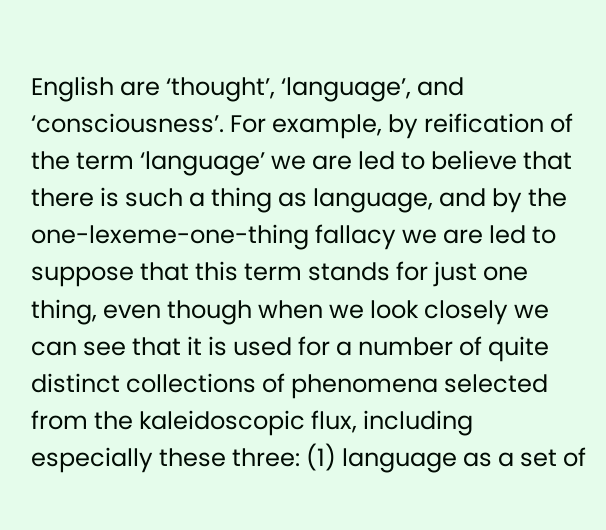English are ‘thought’, ‘language’, and ‘consciousness’. For example, by reification of the term ‘language’ we are led to believe that there is such a thing as language, and by the one-lexeme-one-thing fallacy we are led to suppose that this term stands for just one thing, even though when we look closely we can see that it is used for a number of quite distinct collections of phenomena selected from the kaleidoscopic flux, including especially these three: (1) language as a set of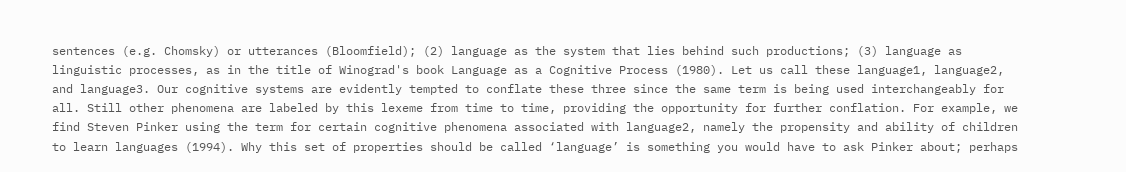sentences (e.g. Chomsky) or utterances (Bloomfield); (2) language as the system that lies behind such productions; (3) language as linguistic processes, as in the title of Winograd's book Language as a Cognitive Process (1980). Let us call these language1, language2, and language3. Our cognitive systems are evidently tempted to conflate these three since the same term is being used interchangeably for all. Still other phenomena are labeled by this lexeme from time to time, providing the opportunity for further conflation. For example, we find Steven Pinker using the term for certain cognitive phenomena associated with language2, namely the propensity and ability of children to learn languages (1994). Why this set of properties should be called ‘language’ is something you would have to ask Pinker about; perhaps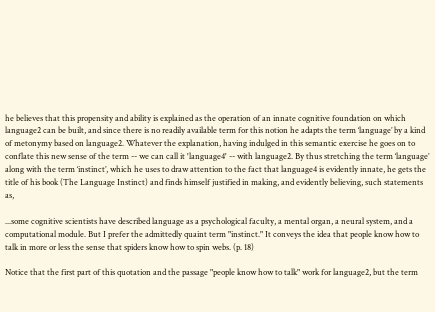he believes that this propensity and ability is explained as the operation of an innate cognitive foundation on which language2 can be built, and since there is no readily available term for this notion he adapts the term ‘language’ by a kind of metonymy based on language2. Whatever the explanation, having indulged in this semantic exercise he goes on to conflate this new sense of the term -- we can call it 'language4' -- with language2. By thus stretching the term ‘language’ along with the term ‘instinct’, which he uses to draw attention to the fact that language4 is evidently innate, he gets the title of his book (The Language Instinct) and finds himself justified in making, and evidently believing, such statements as,

...some cognitive scientists have described language as a psychological faculty, a mental organ, a neural system, and a computational module. But I prefer the admittedly quaint term "instinct." It conveys the idea that people know how to talk in more or less the sense that spiders know how to spin webs. (p. 18)

Notice that the first part of this quotation and the passage "people know how to talk" work for language2, but the term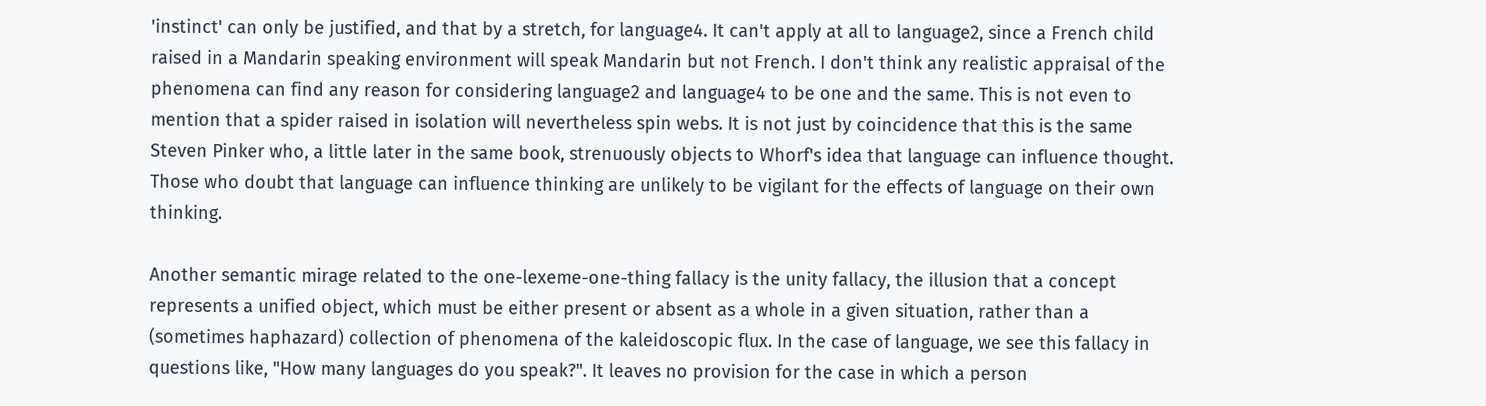'instinct' can only be justified, and that by a stretch, for language4. It can't apply at all to language2, since a French child raised in a Mandarin speaking environment will speak Mandarin but not French. I don't think any realistic appraisal of the phenomena can find any reason for considering language2 and language4 to be one and the same. This is not even to mention that a spider raised in isolation will nevertheless spin webs. It is not just by coincidence that this is the same Steven Pinker who, a little later in the same book, strenuously objects to Whorf's idea that language can influence thought. Those who doubt that language can influence thinking are unlikely to be vigilant for the effects of language on their own thinking.

Another semantic mirage related to the one-lexeme-one-thing fallacy is the unity fallacy, the illusion that a concept represents a unified object, which must be either present or absent as a whole in a given situation, rather than a (sometimes haphazard) collection of phenomena of the kaleidoscopic flux. In the case of language, we see this fallacy in questions like, "How many languages do you speak?". It leaves no provision for the case in which a person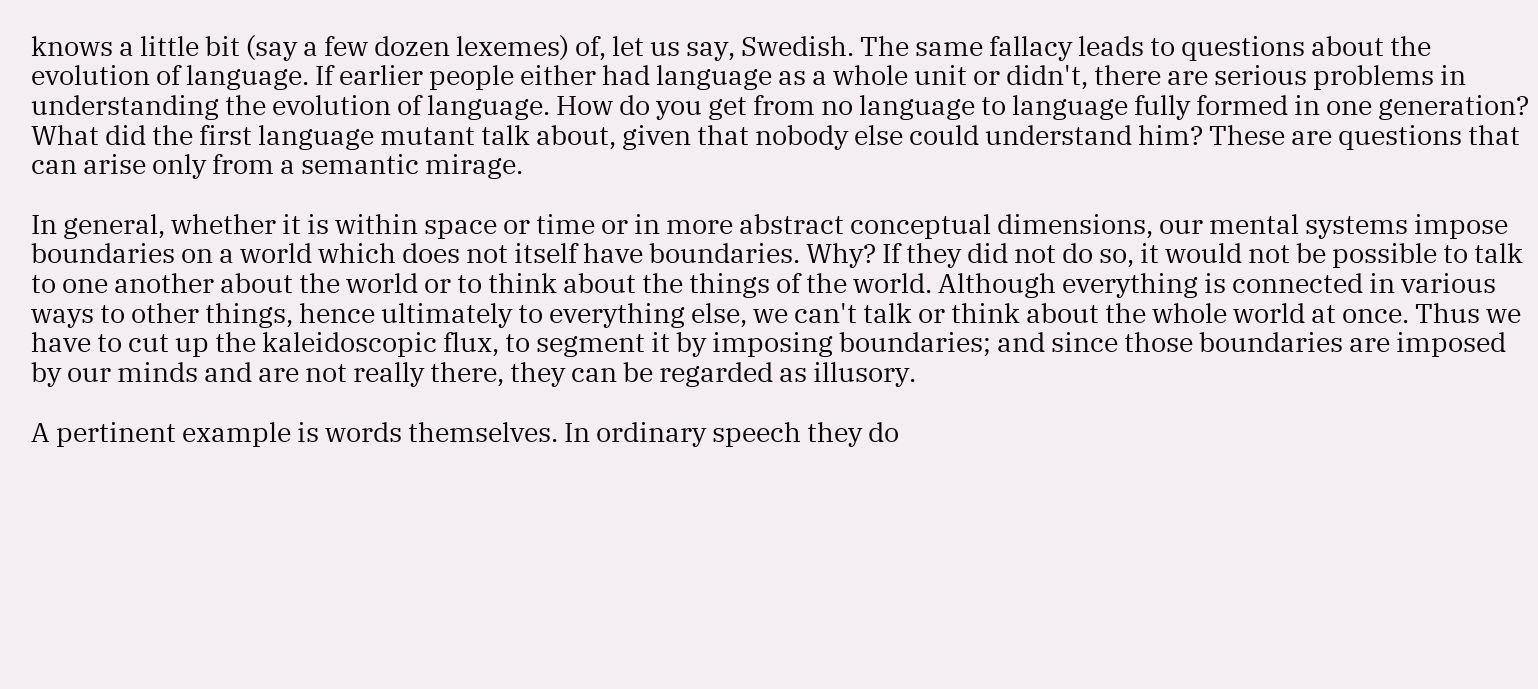knows a little bit (say a few dozen lexemes) of, let us say, Swedish. The same fallacy leads to questions about the evolution of language. If earlier people either had language as a whole unit or didn't, there are serious problems in understanding the evolution of language. How do you get from no language to language fully formed in one generation? What did the first language mutant talk about, given that nobody else could understand him? These are questions that can arise only from a semantic mirage.

In general, whether it is within space or time or in more abstract conceptual dimensions, our mental systems impose boundaries on a world which does not itself have boundaries. Why? If they did not do so, it would not be possible to talk to one another about the world or to think about the things of the world. Although everything is connected in various ways to other things, hence ultimately to everything else, we can't talk or think about the whole world at once. Thus we have to cut up the kaleidoscopic flux, to segment it by imposing boundaries; and since those boundaries are imposed by our minds and are not really there, they can be regarded as illusory.

A pertinent example is words themselves. In ordinary speech they do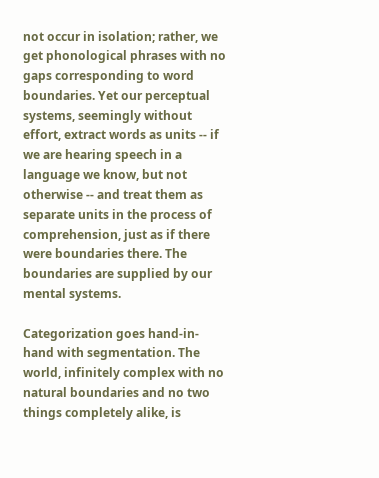not occur in isolation; rather, we get phonological phrases with no gaps corresponding to word boundaries. Yet our perceptual systems, seemingly without effort, extract words as units -- if we are hearing speech in a language we know, but not otherwise -- and treat them as separate units in the process of comprehension, just as if there were boundaries there. The boundaries are supplied by our mental systems.

Categorization goes hand-in-hand with segmentation. The world, infinitely complex with no natural boundaries and no two things completely alike, is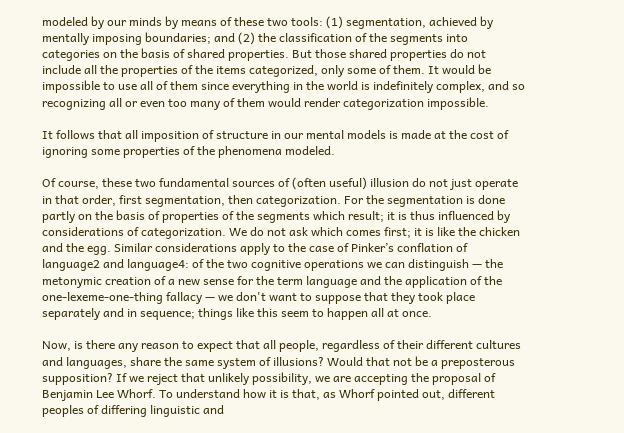modeled by our minds by means of these two tools: (1) segmentation, achieved by mentally imposing boundaries; and (2) the classification of the segments into categories on the basis of shared properties. But those shared properties do not include all the properties of the items categorized, only some of them. It would be impossible to use all of them since everything in the world is indefinitely complex, and so recognizing all or even too many of them would render categorization impossible.

It follows that all imposition of structure in our mental models is made at the cost of ignoring some properties of the phenomena modeled.

Of course, these two fundamental sources of (often useful) illusion do not just operate in that order, first segmentation, then categorization. For the segmentation is done partly on the basis of properties of the segments which result; it is thus influenced by considerations of categorization. We do not ask which comes first; it is like the chicken and the egg. Similar considerations apply to the case of Pinker’s conflation of language2 and language4: of the two cognitive operations we can distinguish — the metonymic creation of a new sense for the term language and the application of the one-lexeme-one-thing fallacy — we don't want to suppose that they took place separately and in sequence; things like this seem to happen all at once.

Now, is there any reason to expect that all people, regardless of their different cultures and languages, share the same system of illusions? Would that not be a preposterous supposition? If we reject that unlikely possibility, we are accepting the proposal of Benjamin Lee Whorf. To understand how it is that, as Whorf pointed out, different peoples of differing linguistic and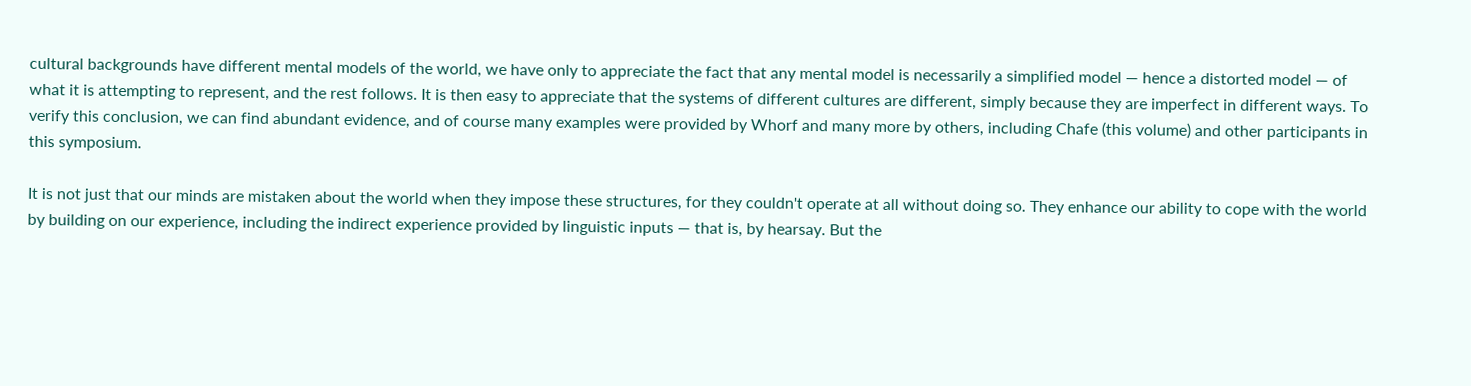cultural backgrounds have different mental models of the world, we have only to appreciate the fact that any mental model is necessarily a simplified model — hence a distorted model — of what it is attempting to represent, and the rest follows. It is then easy to appreciate that the systems of different cultures are different, simply because they are imperfect in different ways. To verify this conclusion, we can find abundant evidence, and of course many examples were provided by Whorf and many more by others, including Chafe (this volume) and other participants in this symposium.

It is not just that our minds are mistaken about the world when they impose these structures, for they couldn't operate at all without doing so. They enhance our ability to cope with the world by building on our experience, including the indirect experience provided by linguistic inputs — that is, by hearsay. But the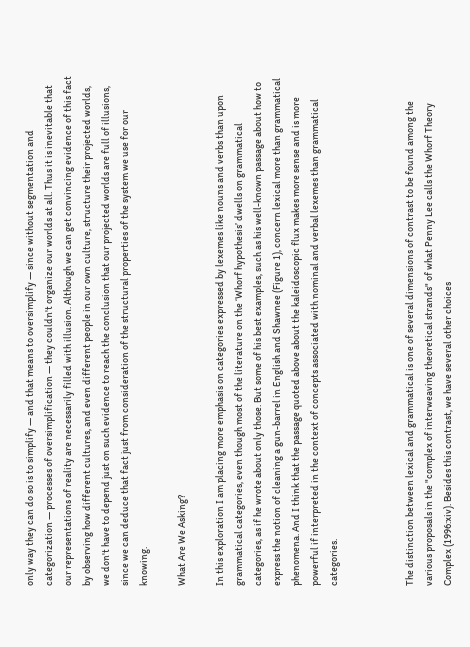only way they can do so is to simplify — and that means to oversimplify — since without segmentation and categorization — processes of oversimplification — they couldn't organize our worlds at all. Thus it is inevitable that our representations of reality are necessarily filled with illusion. Although we can get convincing evidence of this fact by observing how different cultures, and even different people in our own culture, structure their projected worlds, we don't have to depend just on such evidence to reach the conclusion that our projected worlds are full of illusions, since we can deduce that fact just from consideration of the structural properties of the system we use for our knowing.

What Are We Asking?

In this exploration I am placing more emphasis on categories expressed by lexemes like nouns and verbs than upon grammatical categories, even though most of the literature on the ‘Whorf hypothesis’ dwells on grammatical categories, as if he wrote about only those. But some of his best examples, such as his well-known passage about how to express the notion of cleaning a gun-barrel in English and Shawnee (Figure 1), concern lexical more than grammatical phenomena. And I think that the passage quoted above about the kaleidoscopic flux makes more sense and is more powerful if interpreted in the context of concepts associated with nominal and verbal lexemes than grammatical categories.



The distinction between lexical and grammatical is one of several dimensions of contrast to be found among the various proposals in the "complex of interweaving theoretical strands" of what Penny Lee calls the Whorf Theory Complex (1996:xiv). Besides this contrast, we have several other choices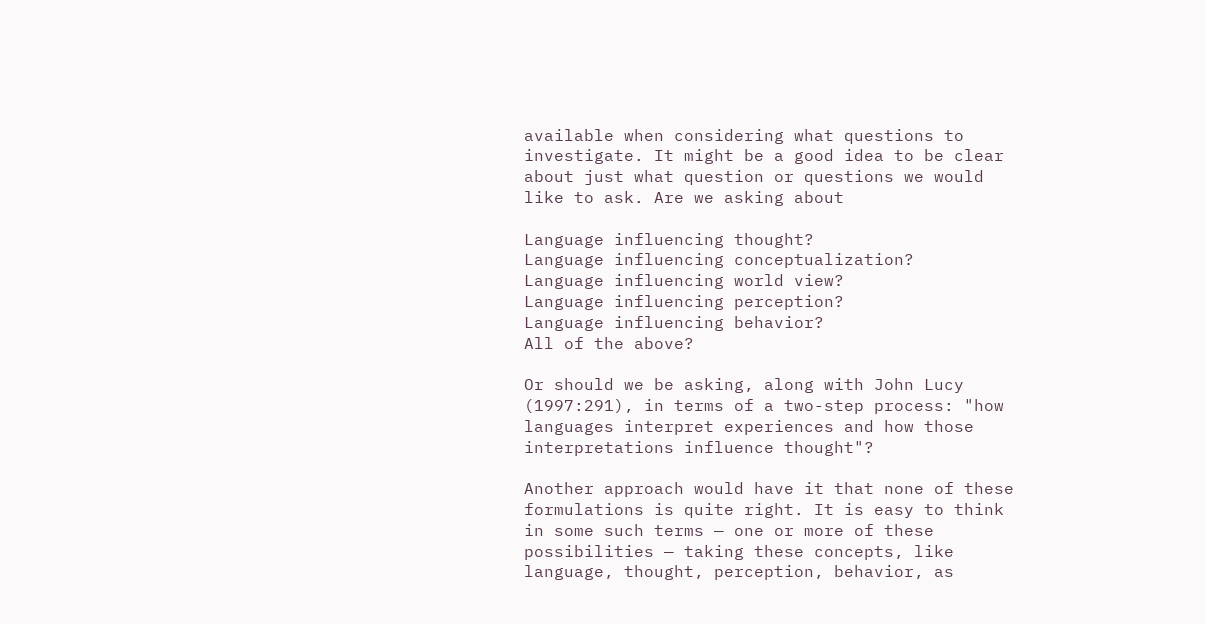available when considering what questions to investigate. It might be a good idea to be clear about just what question or questions we would like to ask. Are we asking about

Language influencing thought?
Language influencing conceptualization?
Language influencing world view?
Language influencing perception?
Language influencing behavior?
All of the above?

Or should we be asking, along with John Lucy (1997:291), in terms of a two-step process: "how languages interpret experiences and how those interpretations influence thought"?

Another approach would have it that none of these formulations is quite right. It is easy to think in some such terms — one or more of these possibilities — taking these concepts, like language, thought, perception, behavior, as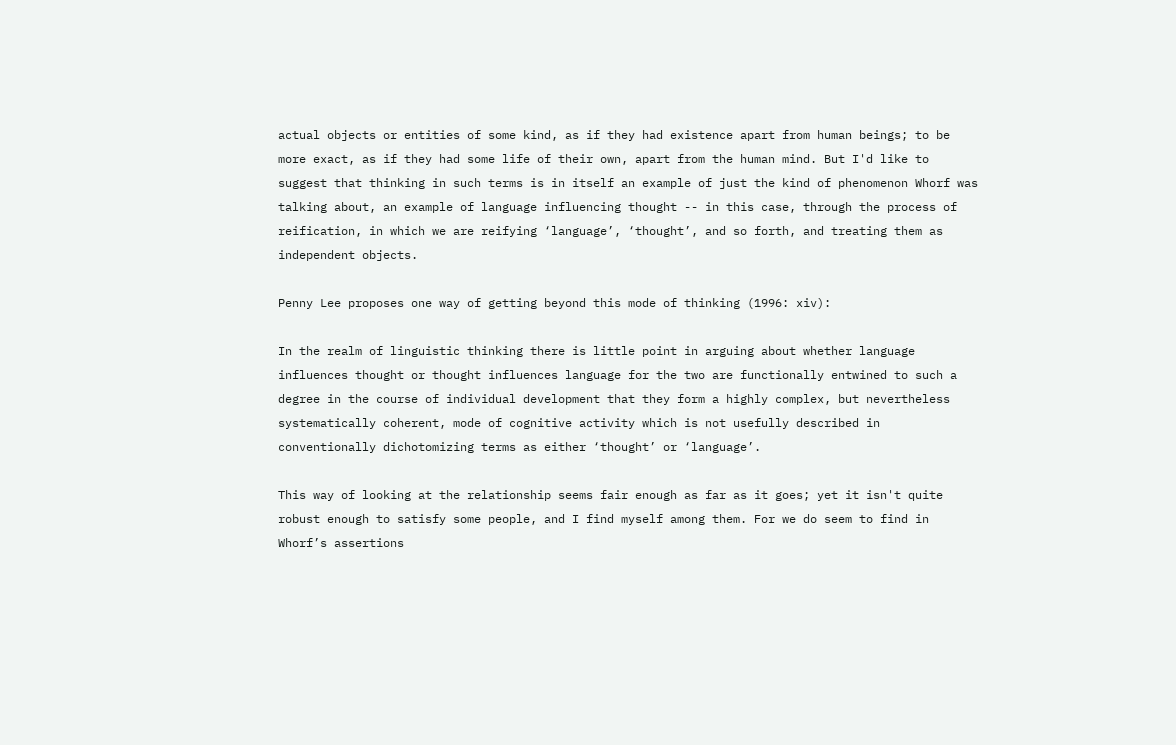actual objects or entities of some kind, as if they had existence apart from human beings; to be more exact, as if they had some life of their own, apart from the human mind. But I'd like to suggest that thinking in such terms is in itself an example of just the kind of phenomenon Whorf was talking about, an example of language influencing thought -- in this case, through the process of reification, in which we are reifying ‘language’, ‘thought’, and so forth, and treating them as independent objects.

Penny Lee proposes one way of getting beyond this mode of thinking (1996: xiv):

In the realm of linguistic thinking there is little point in arguing about whether language influences thought or thought influences language for the two are functionally entwined to such a degree in the course of individual development that they form a highly complex, but nevertheless systematically coherent, mode of cognitive activity which is not usefully described in conventionally dichotomizing terms as either ‘thought’ or ‘language’.

This way of looking at the relationship seems fair enough as far as it goes; yet it isn't quite robust enough to satisfy some people, and I find myself among them. For we do seem to find in Whorf’s assertions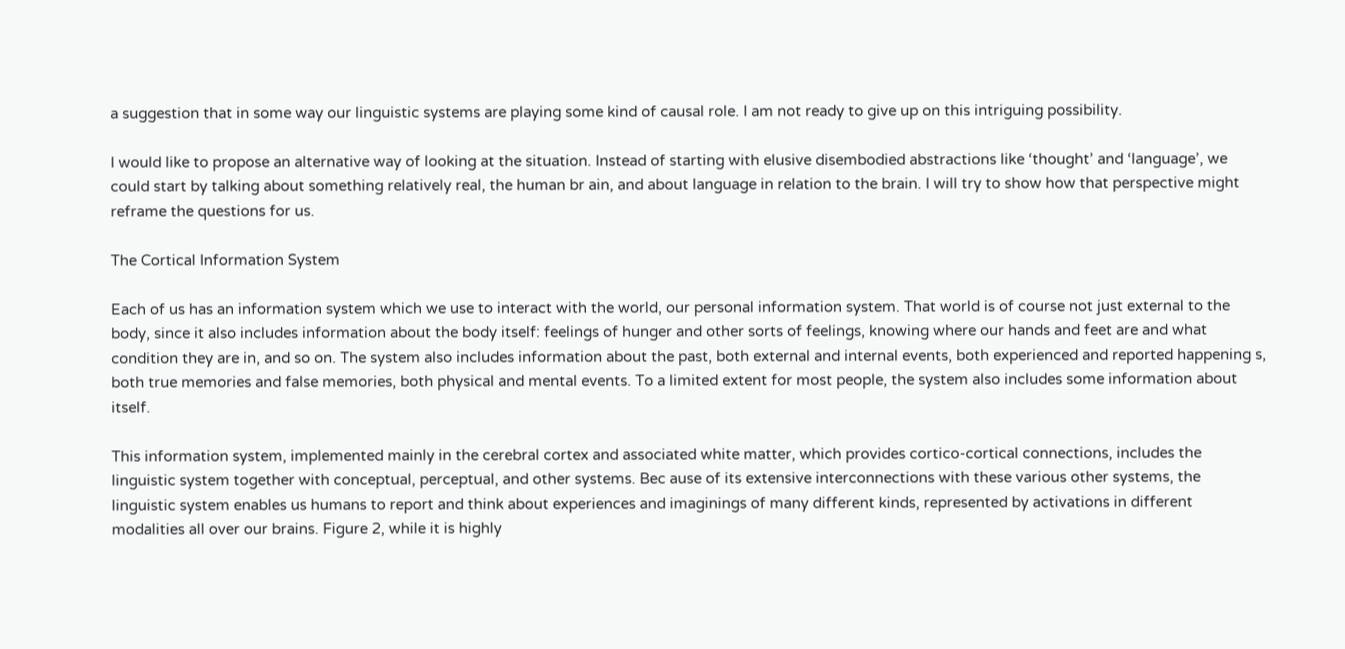a suggestion that in some way our linguistic systems are playing some kind of causal role. I am not ready to give up on this intriguing possibility.

I would like to propose an alternative way of looking at the situation. Instead of starting with elusive disembodied abstractions like ‘thought’ and ‘language’, we could start by talking about something relatively real, the human br ain, and about language in relation to the brain. I will try to show how that perspective might reframe the questions for us.

The Cortical Information System

Each of us has an information system which we use to interact with the world, our personal information system. That world is of course not just external to the body, since it also includes information about the body itself: feelings of hunger and other sorts of feelings, knowing where our hands and feet are and what condition they are in, and so on. The system also includes information about the past, both external and internal events, both experienced and reported happening s, both true memories and false memories, both physical and mental events. To a limited extent for most people, the system also includes some information about itself.

This information system, implemented mainly in the cerebral cortex and associated white matter, which provides cortico-cortical connections, includes the linguistic system together with conceptual, perceptual, and other systems. Bec ause of its extensive interconnections with these various other systems, the linguistic system enables us humans to report and think about experiences and imaginings of many different kinds, represented by activations in different modalities all over our brains. Figure 2, while it is highly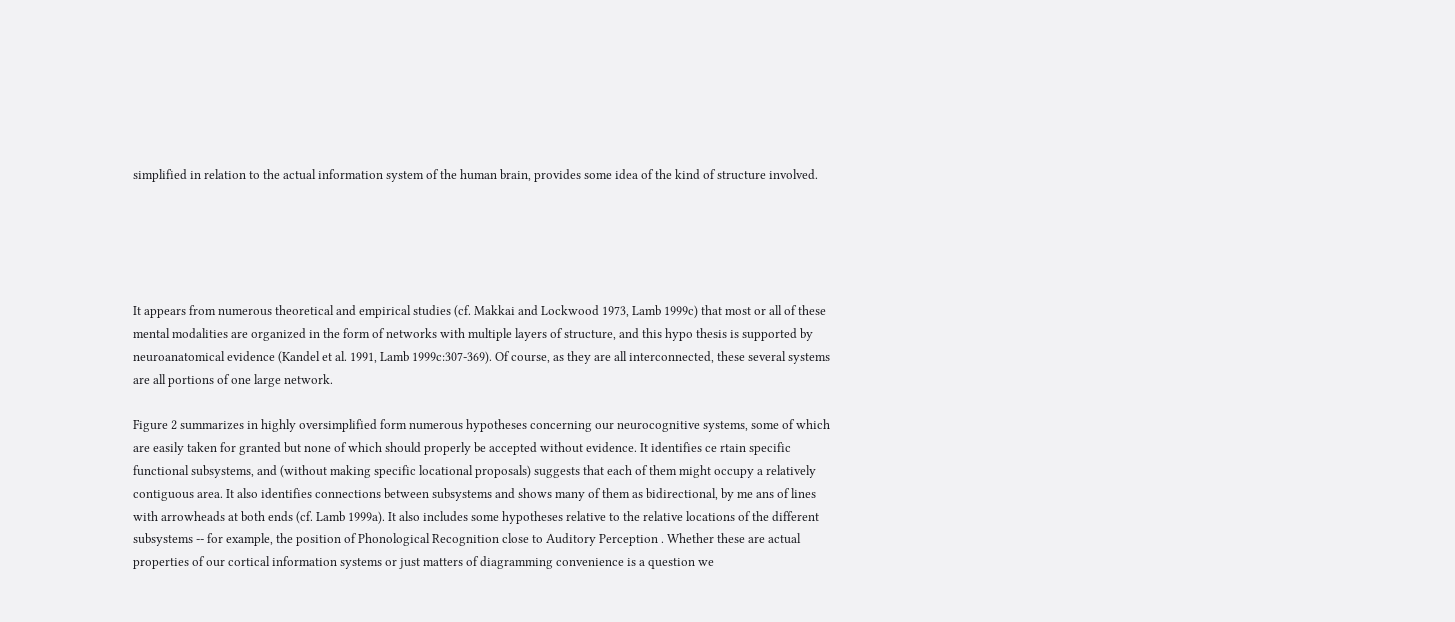simplified in relation to the actual information system of the human brain, provides some idea of the kind of structure involved.





It appears from numerous theoretical and empirical studies (cf. Makkai and Lockwood 1973, Lamb 1999c) that most or all of these mental modalities are organized in the form of networks with multiple layers of structure, and this hypo thesis is supported by neuroanatomical evidence (Kandel et al. 1991, Lamb 1999c:307-369). Of course, as they are all interconnected, these several systems are all portions of one large network.

Figure 2 summarizes in highly oversimplified form numerous hypotheses concerning our neurocognitive systems, some of which are easily taken for granted but none of which should properly be accepted without evidence. It identifies ce rtain specific functional subsystems, and (without making specific locational proposals) suggests that each of them might occupy a relatively contiguous area. It also identifies connections between subsystems and shows many of them as bidirectional, by me ans of lines with arrowheads at both ends (cf. Lamb 1999a). It also includes some hypotheses relative to the relative locations of the different subsystems -- for example, the position of Phonological Recognition close to Auditory Perception . Whether these are actual properties of our cortical information systems or just matters of diagramming convenience is a question we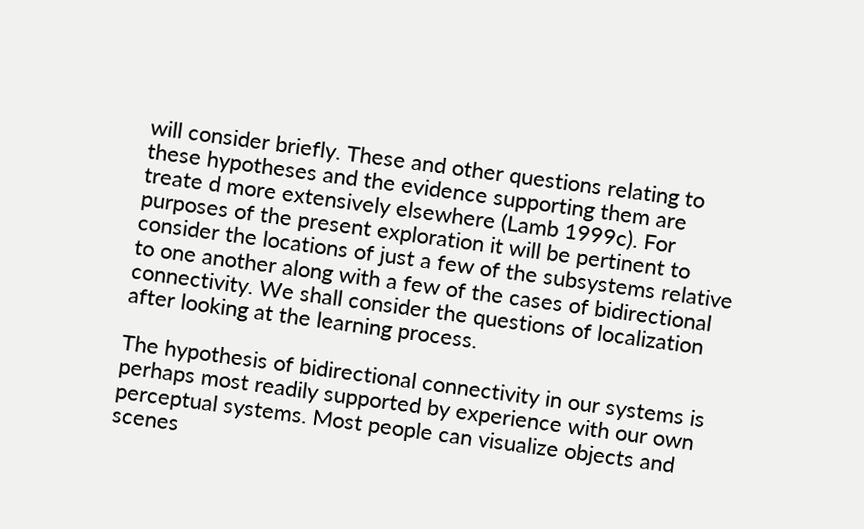will consider briefly. These and other questions relating to these hypotheses and the evidence supporting them are treate d more extensively elsewhere (Lamb 1999c). For purposes of the present exploration it will be pertinent to consider the locations of just a few of the subsystems relative to one another along with a few of the cases of bidirectional connectivity. We shall consider the questions of localization after looking at the learning process.

The hypothesis of bidirectional connectivity in our systems is perhaps most readily supported by experience with our own perceptual systems. Most people can visualize objects and scenes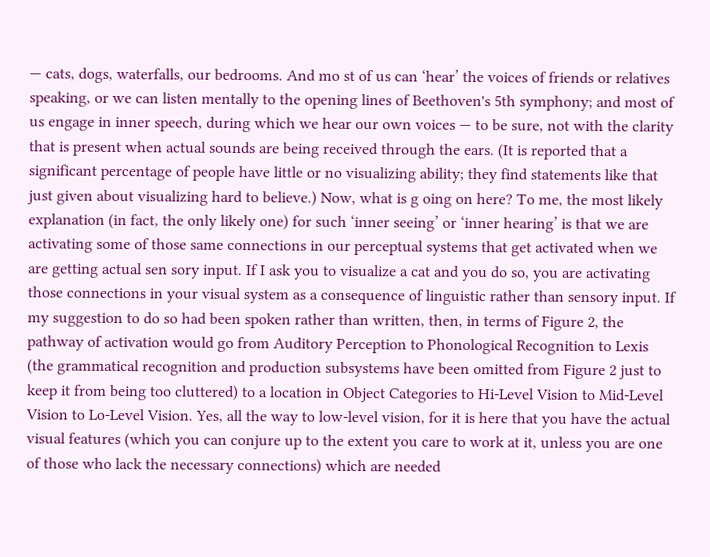— cats, dogs, waterfalls, our bedrooms. And mo st of us can ‘hear’ the voices of friends or relatives speaking, or we can listen mentally to the opening lines of Beethoven's 5th symphony; and most of us engage in inner speech, during which we hear our own voices — to be sure, not with the clarity that is present when actual sounds are being received through the ears. (It is reported that a significant percentage of people have little or no visualizing ability; they find statements like that just given about visualizing hard to believe.) Now, what is g oing on here? To me, the most likely explanation (in fact, the only likely one) for such ‘inner seeing’ or ‘inner hearing’ is that we are activating some of those same connections in our perceptual systems that get activated when we are getting actual sen sory input. If I ask you to visualize a cat and you do so, you are activating those connections in your visual system as a consequence of linguistic rather than sensory input. If my suggestion to do so had been spoken rather than written, then, in terms of Figure 2, the pathway of activation would go from Auditory Perception to Phonological Recognition to Lexis (the grammatical recognition and production subsystems have been omitted from Figure 2 just to keep it from being too cluttered) to a location in Object Categories to Hi-Level Vision to Mid-Level Vision to Lo-Level Vision. Yes, all the way to low-level vision, for it is here that you have the actual visual features (which you can conjure up to the extent you care to work at it, unless you are one of those who lack the necessary connections) which are needed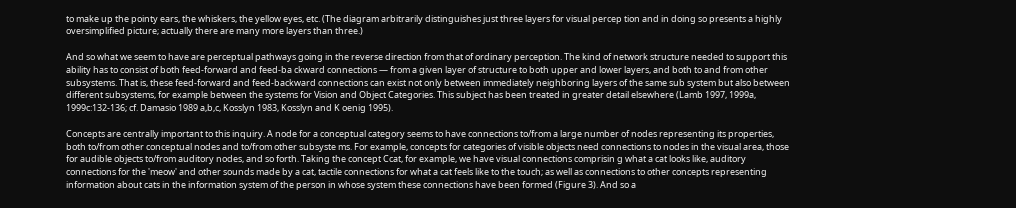to make up the pointy ears, the whiskers, the yellow eyes, etc. (The diagram arbitrarily distinguishes just three layers for visual percep tion and in doing so presents a highly oversimplified picture; actually there are many more layers than three.)

And so what we seem to have are perceptual pathways going in the reverse direction from that of ordinary perception. The kind of network structure needed to support this ability has to consist of both feed-forward and feed-ba ckward connections — from a given layer of structure to both upper and lower layers, and both to and from other subsystems. That is, these feed-forward and feed-backward connections can exist not only between immediately neighboring layers of the same sub system but also between different subsystems, for example between the systems for Vision and Object Categories. This subject has been treated in greater detail elsewhere (Lamb 1997, 1999a, 1999c:132-136; cf. Damasio 1989 a,b,c, Kosslyn 1983, Kosslyn and K oenig 1995).

Concepts are centrally important to this inquiry. A node for a conceptual category seems to have connections to/from a large number of nodes representing its properties, both to/from other conceptual nodes and to/from other subsyste ms. For example, concepts for categories of visible objects need connections to nodes in the visual area, those for audible objects to/from auditory nodes, and so forth. Taking the concept Ccat, for example, we have visual connections comprisin g what a cat looks like, auditory connections for the 'meow' and other sounds made by a cat, tactile connections for what a cat feels like to the touch; as well as connections to other concepts representing information about cats in the information system of the person in whose system these connections have been formed (Figure 3). And so a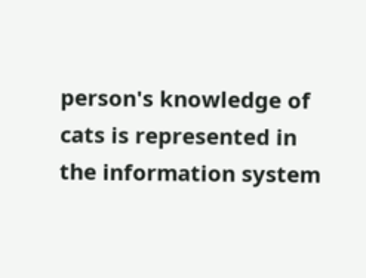person's knowledge of cats is represented in the information system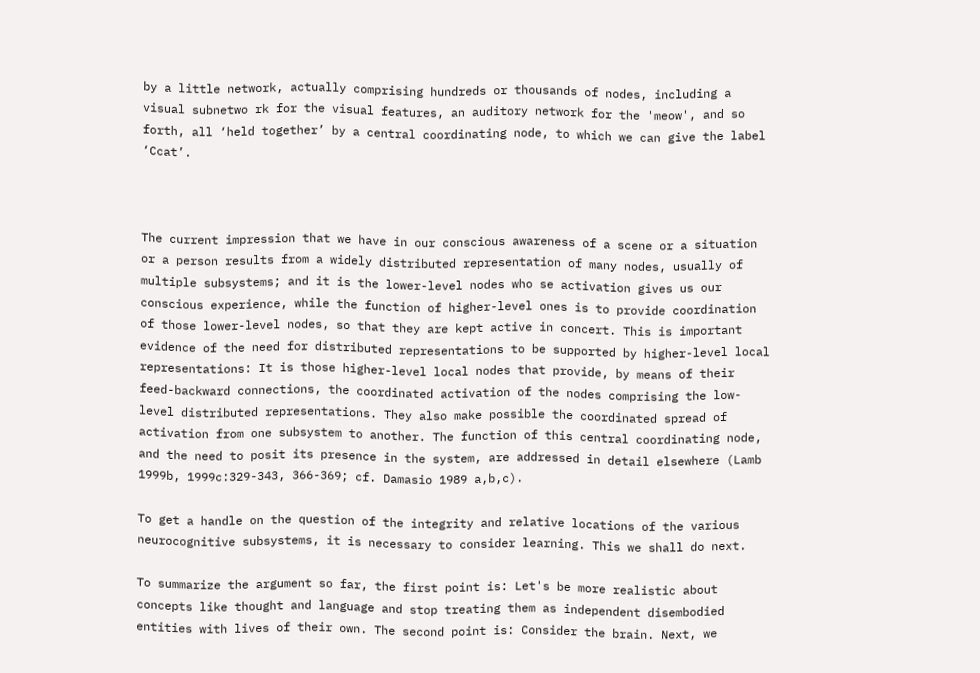by a little network, actually comprising hundreds or thousands of nodes, including a visual subnetwo rk for the visual features, an auditory network for the 'meow', and so forth, all ‘held together’ by a central coordinating node, to which we can give the label ‘Ccat’.



The current impression that we have in our conscious awareness of a scene or a situation or a person results from a widely distributed representation of many nodes, usually of multiple subsystems; and it is the lower-level nodes who se activation gives us our conscious experience, while the function of higher-level ones is to provide coordination of those lower-level nodes, so that they are kept active in concert. This is important evidence of the need for distributed representations to be supported by higher-level local representations: It is those higher-level local nodes that provide, by means of their feed-backward connections, the coordinated activation of the nodes comprising the low-level distributed representations. They also make possible the coordinated spread of activation from one subsystem to another. The function of this central coordinating node, and the need to posit its presence in the system, are addressed in detail elsewhere (Lamb 1999b, 1999c:329-343, 366-369; cf. Damasio 1989 a,b,c).

To get a handle on the question of the integrity and relative locations of the various neurocognitive subsystems, it is necessary to consider learning. This we shall do next.

To summarize the argument so far, the first point is: Let's be more realistic about concepts like thought and language and stop treating them as independent disembodied entities with lives of their own. The second point is: Consider the brain. Next, we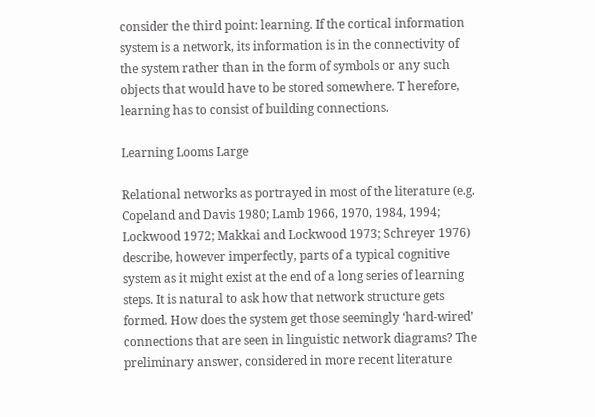consider the third point: learning. If the cortical information system is a network, its information is in the connectivity of the system rather than in the form of symbols or any such objects that would have to be stored somewhere. T herefore, learning has to consist of building connections.

Learning Looms Large

Relational networks as portrayed in most of the literature (e.g. Copeland and Davis 1980; Lamb 1966, 1970, 1984, 1994; Lockwood 1972; Makkai and Lockwood 1973; Schreyer 1976) describe, however imperfectly, parts of a typical cognitive system as it might exist at the end of a long series of learning steps. It is natural to ask how that network structure gets formed. How does the system get those seemingly ‘hard-wired’ connections that are seen in linguistic network diagrams? The preliminary answer, considered in more recent literature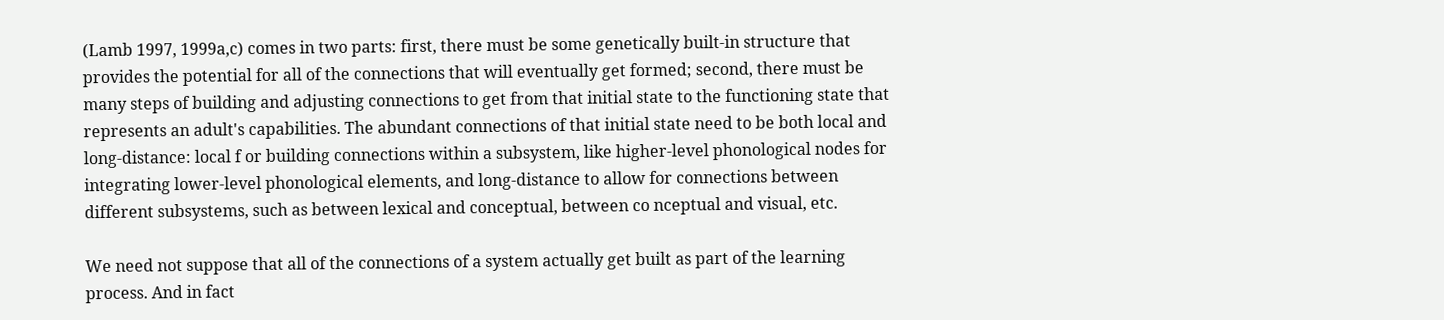(Lamb 1997, 1999a,c) comes in two parts: first, there must be some genetically built-in structure that provides the potential for all of the connections that will eventually get formed; second, there must be many steps of building and adjusting connections to get from that initial state to the functioning state that represents an adult's capabilities. The abundant connections of that initial state need to be both local and long-distance: local f or building connections within a subsystem, like higher-level phonological nodes for integrating lower-level phonological elements, and long-distance to allow for connections between different subsystems, such as between lexical and conceptual, between co nceptual and visual, etc.

We need not suppose that all of the connections of a system actually get built as part of the learning process. And in fact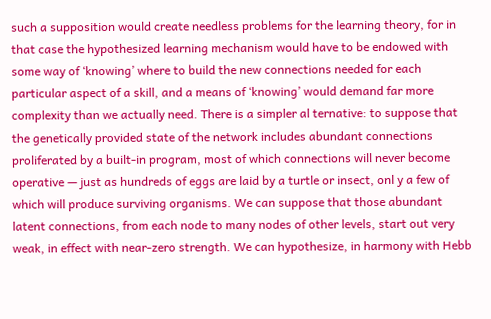such a supposition would create needless problems for the learning theory, for in that case the hypothesized learning mechanism would have to be endowed with some way of ‘knowing’ where to build the new connections needed for each particular aspect of a skill, and a means of ‘knowing’ would demand far more complexity than we actually need. There is a simpler al ternative: to suppose that the genetically provided state of the network includes abundant connections proliferated by a built-in program, most of which connections will never become operative — just as hundreds of eggs are laid by a turtle or insect, onl y a few of which will produce surviving organisms. We can suppose that those abundant latent connections, from each node to many nodes of other levels, start out very weak, in effect with near-zero strength. We can hypothesize, in harmony with Hebb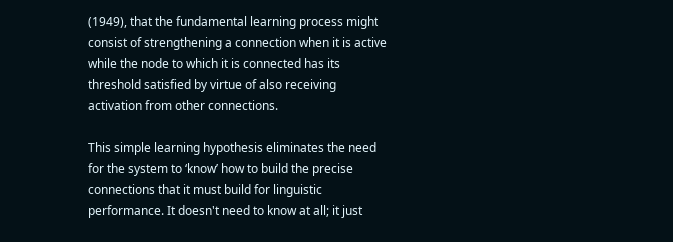(1949), that the fundamental learning process might consist of strengthening a connection when it is active while the node to which it is connected has its threshold satisfied by virtue of also receiving activation from other connections.

This simple learning hypothesis eliminates the need for the system to ‘know’ how to build the precise connections that it must build for linguistic performance. It doesn't need to know at all; it just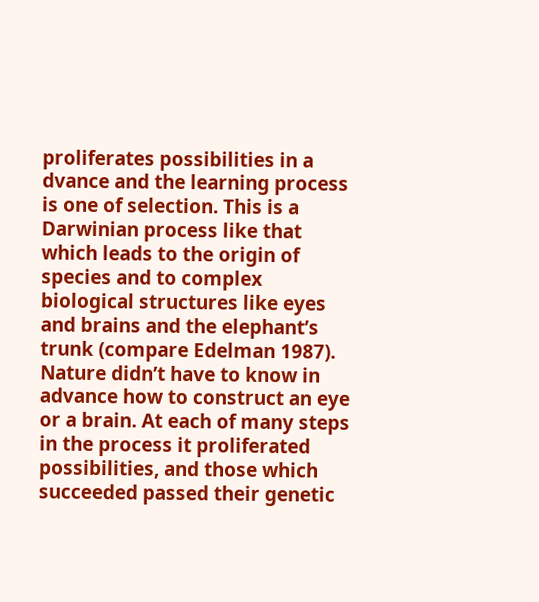proliferates possibilities in a dvance and the learning process is one of selection. This is a Darwinian process like that which leads to the origin of species and to complex biological structures like eyes and brains and the elephant’s trunk (compare Edelman 1987). Nature didn’t have to know in advance how to construct an eye or a brain. At each of many steps in the process it proliferated possibilities, and those which succeeded passed their genetic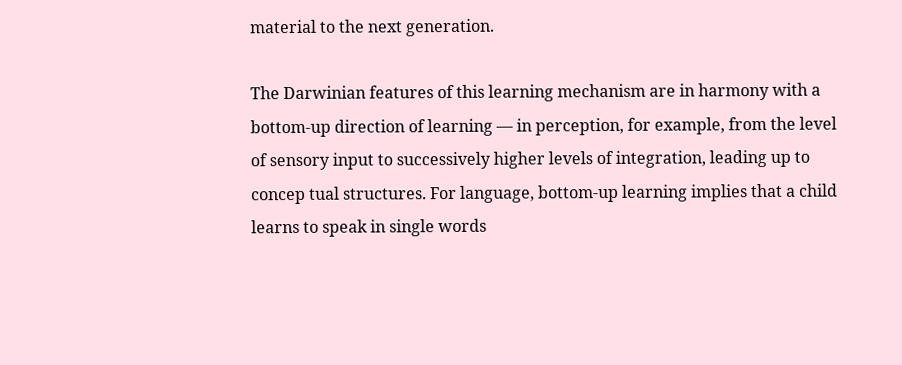material to the next generation.

The Darwinian features of this learning mechanism are in harmony with a bottom-up direction of learning — in perception, for example, from the level of sensory input to successively higher levels of integration, leading up to concep tual structures. For language, bottom-up learning implies that a child learns to speak in single words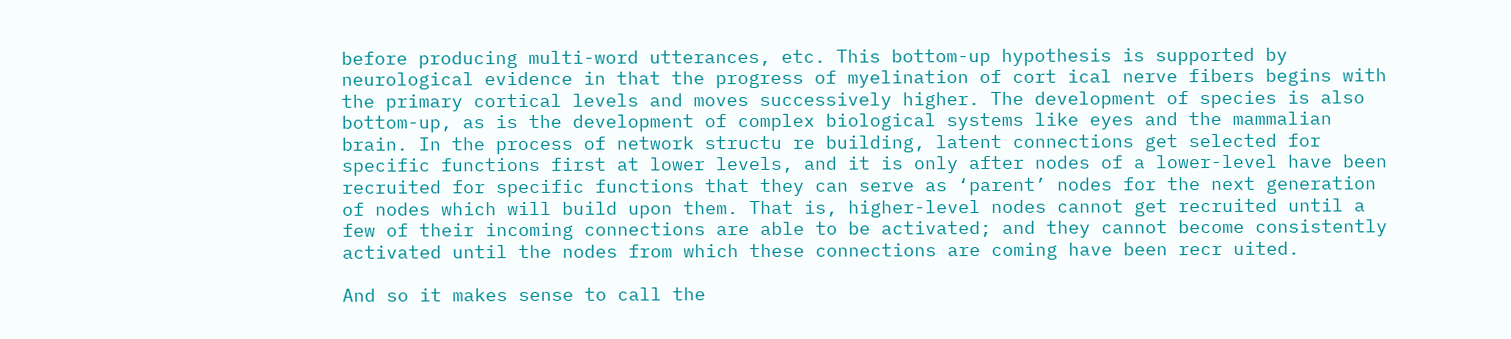before producing multi-word utterances, etc. This bottom-up hypothesis is supported by neurological evidence in that the progress of myelination of cort ical nerve fibers begins with the primary cortical levels and moves successively higher. The development of species is also bottom-up, as is the development of complex biological systems like eyes and the mammalian brain. In the process of network structu re building, latent connections get selected for specific functions first at lower levels, and it is only after nodes of a lower-level have been recruited for specific functions that they can serve as ‘parent’ nodes for the next generation of nodes which will build upon them. That is, higher-level nodes cannot get recruited until a few of their incoming connections are able to be activated; and they cannot become consistently activated until the nodes from which these connections are coming have been recr uited.

And so it makes sense to call the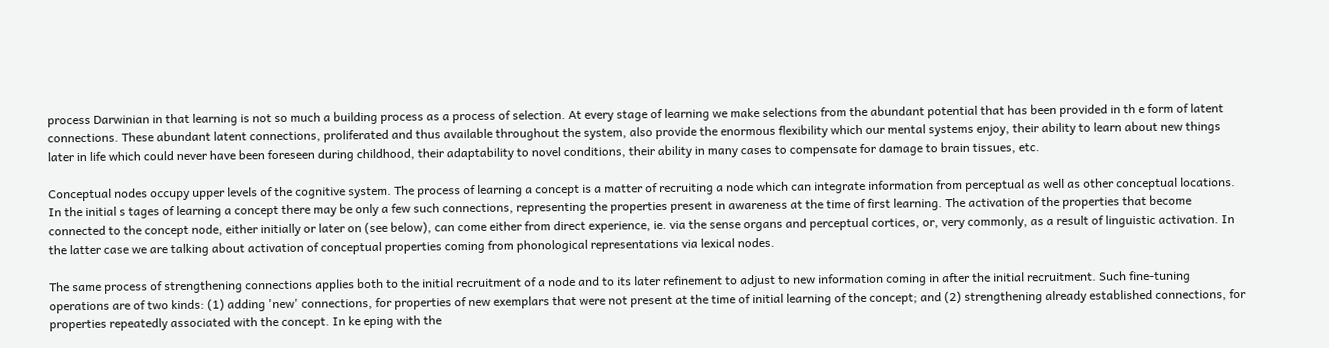process Darwinian in that learning is not so much a building process as a process of selection. At every stage of learning we make selections from the abundant potential that has been provided in th e form of latent connections. These abundant latent connections, proliferated and thus available throughout the system, also provide the enormous flexibility which our mental systems enjoy, their ability to learn about new things later in life which could never have been foreseen during childhood, their adaptability to novel conditions, their ability in many cases to compensate for damage to brain tissues, etc.

Conceptual nodes occupy upper levels of the cognitive system. The process of learning a concept is a matter of recruiting a node which can integrate information from perceptual as well as other conceptual locations. In the initial s tages of learning a concept there may be only a few such connections, representing the properties present in awareness at the time of first learning. The activation of the properties that become connected to the concept node, either initially or later on (see below), can come either from direct experience, ie. via the sense organs and perceptual cortices, or, very commonly, as a result of linguistic activation. In the latter case we are talking about activation of conceptual properties coming from phonological representations via lexical nodes.

The same process of strengthening connections applies both to the initial recruitment of a node and to its later refinement to adjust to new information coming in after the initial recruitment. Such fine-tuning operations are of two kinds: (1) adding 'new' connections, for properties of new exemplars that were not present at the time of initial learning of the concept; and (2) strengthening already established connections, for properties repeatedly associated with the concept. In ke eping with the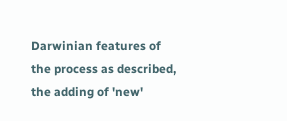Darwinian features of the process as described, the adding of 'new'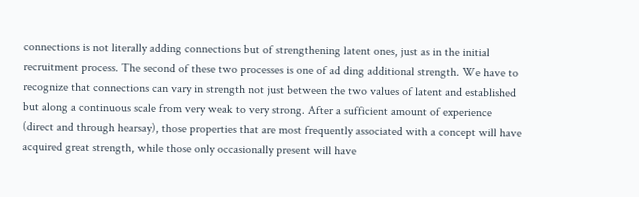connections is not literally adding connections but of strengthening latent ones, just as in the initial recruitment process. The second of these two processes is one of ad ding additional strength. We have to recognize that connections can vary in strength not just between the two values of latent and established but along a continuous scale from very weak to very strong. After a sufficient amount of experience (direct and through hearsay), those properties that are most frequently associated with a concept will have acquired great strength, while those only occasionally present will have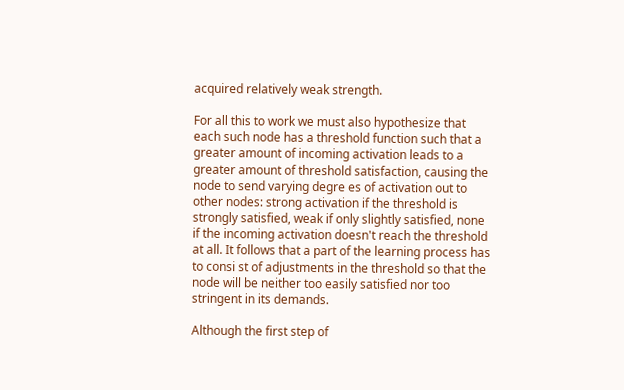acquired relatively weak strength.

For all this to work we must also hypothesize that each such node has a threshold function such that a greater amount of incoming activation leads to a greater amount of threshold satisfaction, causing the node to send varying degre es of activation out to other nodes: strong activation if the threshold is strongly satisfied, weak if only slightly satisfied, none if the incoming activation doesn't reach the threshold at all. It follows that a part of the learning process has to consi st of adjustments in the threshold so that the node will be neither too easily satisfied nor too stringent in its demands.

Although the first step of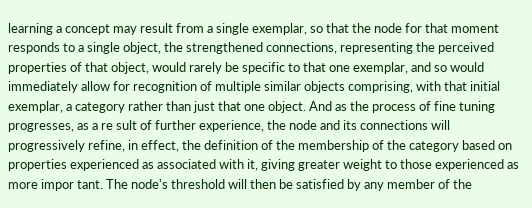learning a concept may result from a single exemplar, so that the node for that moment responds to a single object, the strengthened connections, representing the perceived properties of that object, would rarely be specific to that one exemplar, and so would immediately allow for recognition of multiple similar objects comprising, with that initial exemplar, a category rather than just that one object. And as the process of fine tuning progresses, as a re sult of further experience, the node and its connections will progressively refine, in effect, the definition of the membership of the category based on properties experienced as associated with it, giving greater weight to those experienced as more impor tant. The node's threshold will then be satisfied by any member of the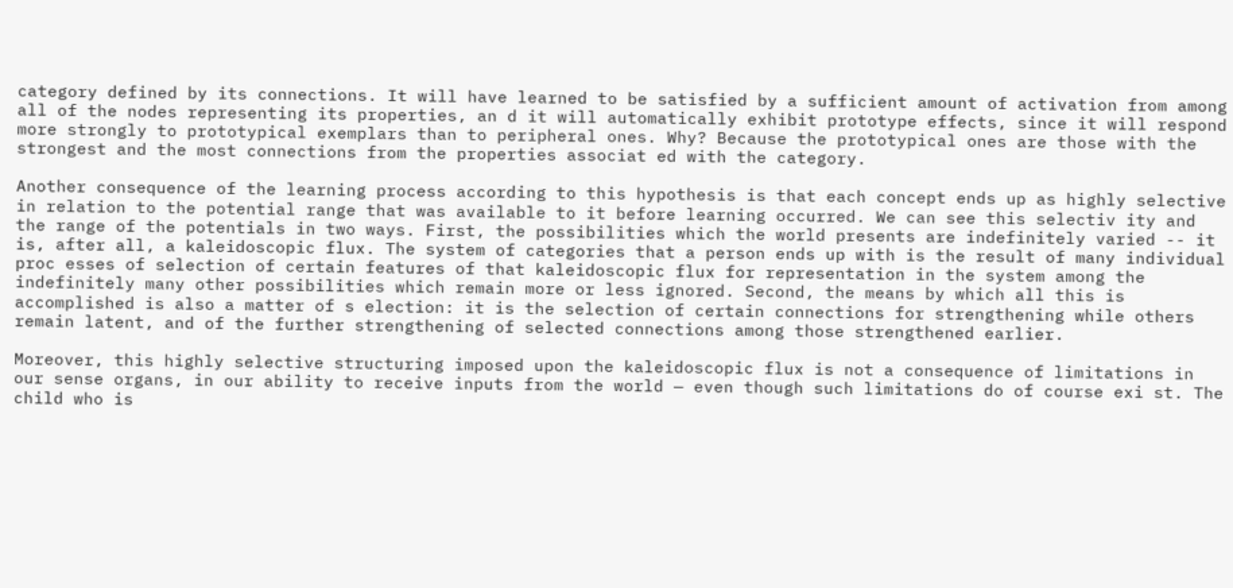category defined by its connections. It will have learned to be satisfied by a sufficient amount of activation from among all of the nodes representing its properties, an d it will automatically exhibit prototype effects, since it will respond more strongly to prototypical exemplars than to peripheral ones. Why? Because the prototypical ones are those with the strongest and the most connections from the properties associat ed with the category.

Another consequence of the learning process according to this hypothesis is that each concept ends up as highly selective in relation to the potential range that was available to it before learning occurred. We can see this selectiv ity and the range of the potentials in two ways. First, the possibilities which the world presents are indefinitely varied -- it is, after all, a kaleidoscopic flux. The system of categories that a person ends up with is the result of many individual proc esses of selection of certain features of that kaleidoscopic flux for representation in the system among the indefinitely many other possibilities which remain more or less ignored. Second, the means by which all this is accomplished is also a matter of s election: it is the selection of certain connections for strengthening while others remain latent, and of the further strengthening of selected connections among those strengthened earlier.

Moreover, this highly selective structuring imposed upon the kaleidoscopic flux is not a consequence of limitations in our sense organs, in our ability to receive inputs from the world — even though such limitations do of course exi st. The child who is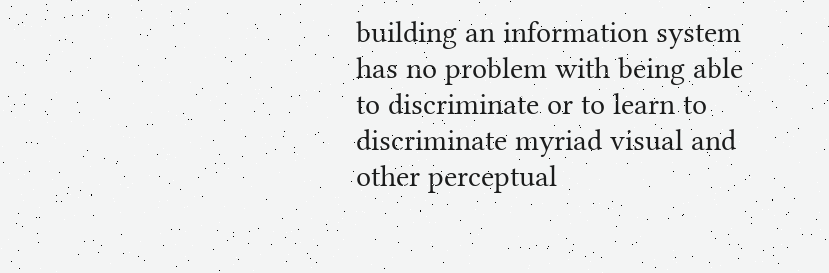building an information system has no problem with being able to discriminate or to learn to discriminate myriad visual and other perceptual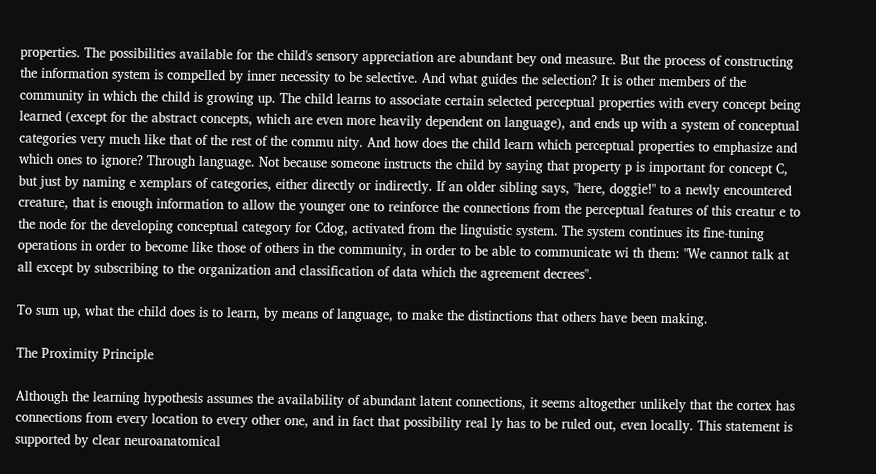properties. The possibilities available for the child's sensory appreciation are abundant bey ond measure. But the process of constructing the information system is compelled by inner necessity to be selective. And what guides the selection? It is other members of the community in which the child is growing up. The child learns to associate certain selected perceptual properties with every concept being learned (except for the abstract concepts, which are even more heavily dependent on language), and ends up with a system of conceptual categories very much like that of the rest of the commu nity. And how does the child learn which perceptual properties to emphasize and which ones to ignore? Through language. Not because someone instructs the child by saying that property p is important for concept C, but just by naming e xemplars of categories, either directly or indirectly. If an older sibling says, "here, doggie!" to a newly encountered creature, that is enough information to allow the younger one to reinforce the connections from the perceptual features of this creatur e to the node for the developing conceptual category for Cdog, activated from the linguistic system. The system continues its fine-tuning operations in order to become like those of others in the community, in order to be able to communicate wi th them: "We cannot talk at all except by subscribing to the organization and classification of data which the agreement decrees".

To sum up, what the child does is to learn, by means of language, to make the distinctions that others have been making.

The Proximity Principle

Although the learning hypothesis assumes the availability of abundant latent connections, it seems altogether unlikely that the cortex has connections from every location to every other one, and in fact that possibility real ly has to be ruled out, even locally. This statement is supported by clear neuroanatomical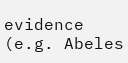evidence (e.g. Abeles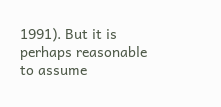1991). But it is perhaps reasonable to assume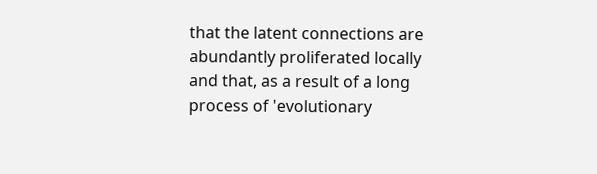that the latent connections are abundantly proliferated locally and that, as a result of a long process of 'evolutionary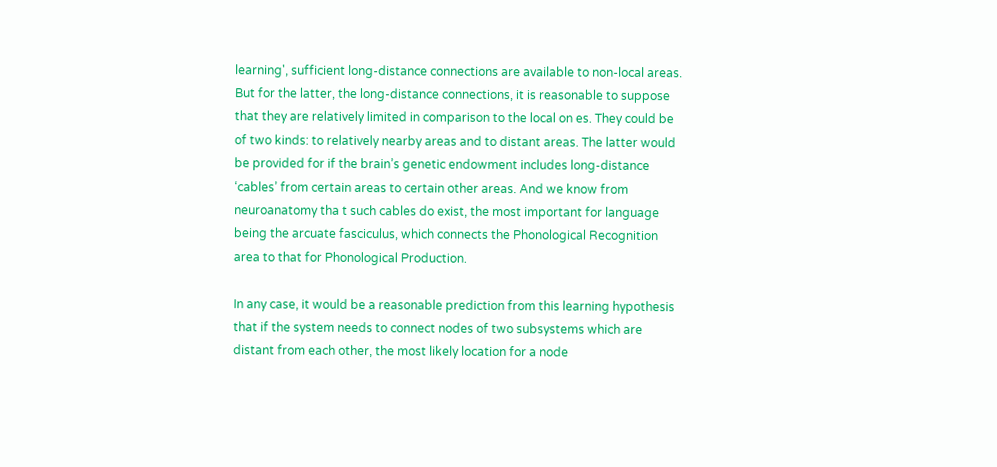learning', sufficient long-distance connections are available to non-local areas. But for the latter, the long-distance connections, it is reasonable to suppose that they are relatively limited in comparison to the local on es. They could be of two kinds: to relatively nearby areas and to distant areas. The latter would be provided for if the brain’s genetic endowment includes long-distance ‘cables’ from certain areas to certain other areas. And we know from neuroanatomy tha t such cables do exist, the most important for language being the arcuate fasciculus, which connects the Phonological Recognition area to that for Phonological Production.

In any case, it would be a reasonable prediction from this learning hypothesis that if the system needs to connect nodes of two subsystems which are distant from each other, the most likely location for a node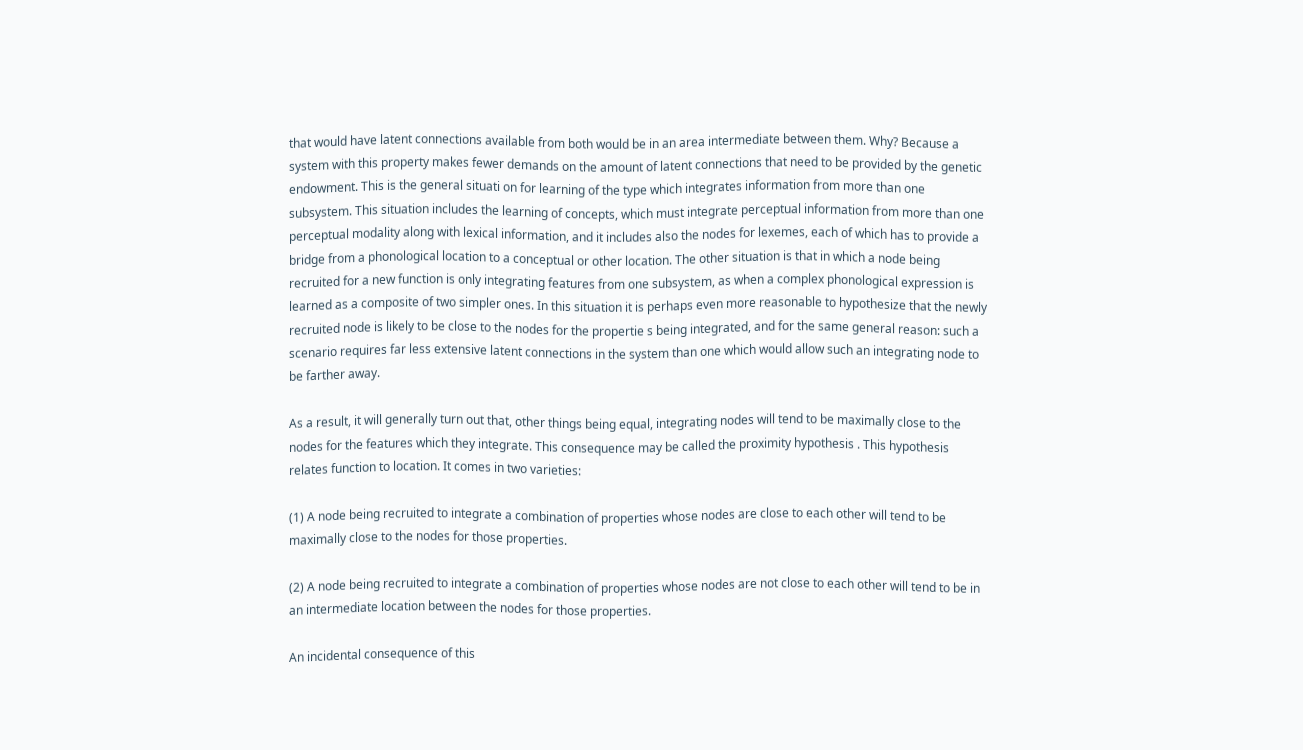that would have latent connections available from both would be in an area intermediate between them. Why? Because a system with this property makes fewer demands on the amount of latent connections that need to be provided by the genetic endowment. This is the general situati on for learning of the type which integrates information from more than one subsystem. This situation includes the learning of concepts, which must integrate perceptual information from more than one perceptual modality along with lexical information, and it includes also the nodes for lexemes, each of which has to provide a bridge from a phonological location to a conceptual or other location. The other situation is that in which a node being recruited for a new function is only integrating features from one subsystem, as when a complex phonological expression is learned as a composite of two simpler ones. In this situation it is perhaps even more reasonable to hypothesize that the newly recruited node is likely to be close to the nodes for the propertie s being integrated, and for the same general reason: such a scenario requires far less extensive latent connections in the system than one which would allow such an integrating node to be farther away.

As a result, it will generally turn out that, other things being equal, integrating nodes will tend to be maximally close to the nodes for the features which they integrate. This consequence may be called the proximity hypothesis . This hypothesis relates function to location. It comes in two varieties:

(1) A node being recruited to integrate a combination of properties whose nodes are close to each other will tend to be maximally close to the nodes for those properties.

(2) A node being recruited to integrate a combination of properties whose nodes are not close to each other will tend to be in an intermediate location between the nodes for those properties.

An incidental consequence of this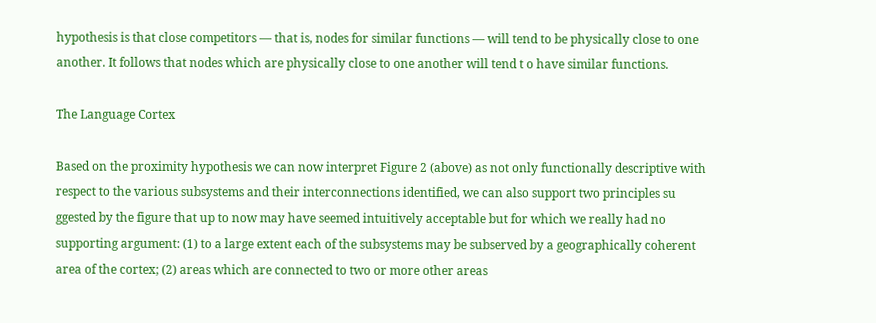hypothesis is that close competitors — that is, nodes for similar functions — will tend to be physically close to one another. It follows that nodes which are physically close to one another will tend t o have similar functions.

The Language Cortex

Based on the proximity hypothesis we can now interpret Figure 2 (above) as not only functionally descriptive with respect to the various subsystems and their interconnections identified, we can also support two principles su ggested by the figure that up to now may have seemed intuitively acceptable but for which we really had no supporting argument: (1) to a large extent each of the subsystems may be subserved by a geographically coherent area of the cortex; (2) areas which are connected to two or more other areas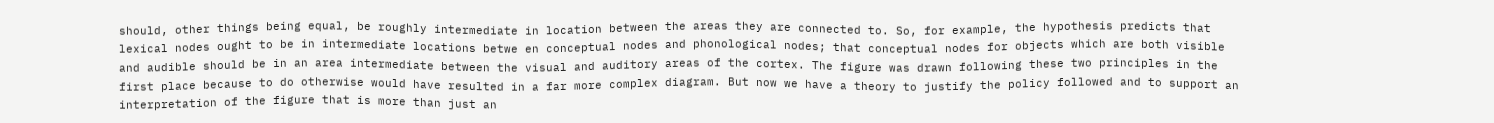should, other things being equal, be roughly intermediate in location between the areas they are connected to. So, for example, the hypothesis predicts that lexical nodes ought to be in intermediate locations betwe en conceptual nodes and phonological nodes; that conceptual nodes for objects which are both visible and audible should be in an area intermediate between the visual and auditory areas of the cortex. The figure was drawn following these two principles in the first place because to do otherwise would have resulted in a far more complex diagram. But now we have a theory to justify the policy followed and to support an interpretation of the figure that is more than just an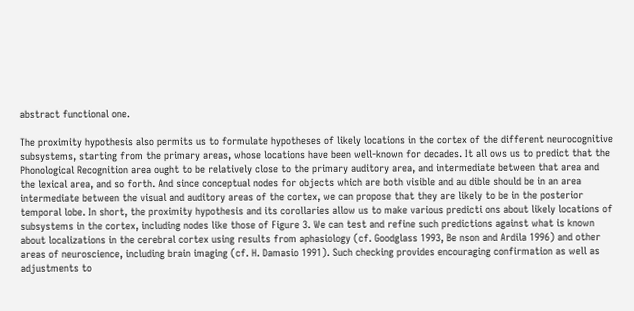abstract functional one.

The proximity hypothesis also permits us to formulate hypotheses of likely locations in the cortex of the different neurocognitive subsystems, starting from the primary areas, whose locations have been well-known for decades. It all ows us to predict that the Phonological Recognition area ought to be relatively close to the primary auditory area, and intermediate between that area and the lexical area, and so forth. And since conceptual nodes for objects which are both visible and au dible should be in an area intermediate between the visual and auditory areas of the cortex, we can propose that they are likely to be in the posterior temporal lobe. In short, the proximity hypothesis and its corollaries allow us to make various predicti ons about likely locations of subsystems in the cortex, including nodes like those of Figure 3. We can test and refine such predictions against what is known about localizations in the cerebral cortex using results from aphasiology (cf. Goodglass 1993, Be nson and Ardila 1996) and other areas of neuroscience, including brain imaging (cf. H. Damasio 1991). Such checking provides encouraging confirmation as well as adjustments to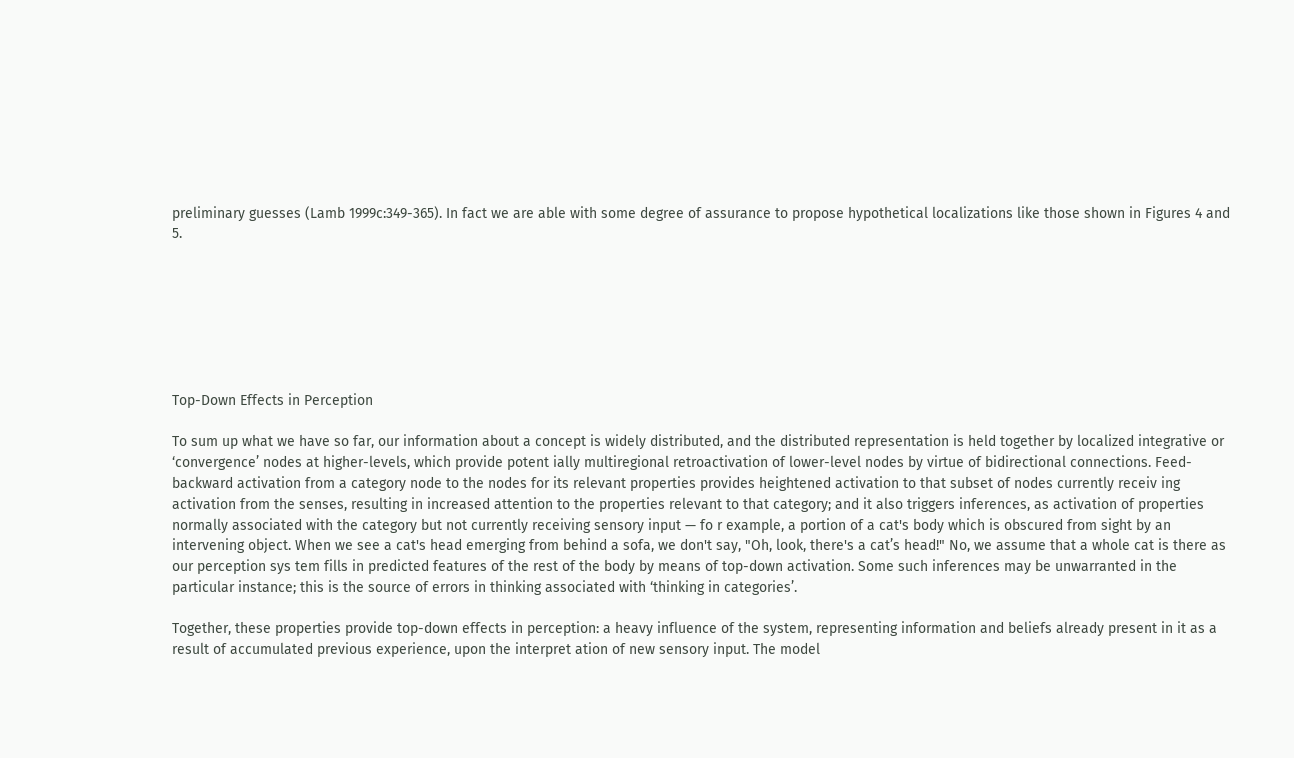preliminary guesses (Lamb 1999c:349-365). In fact we are able with some degree of assurance to propose hypothetical localizations like those shown in Figures 4 and 5.







Top-Down Effects in Perception

To sum up what we have so far, our information about a concept is widely distributed, and the distributed representation is held together by localized integrative or ‘convergence’ nodes at higher-levels, which provide potent ially multiregional retroactivation of lower-level nodes by virtue of bidirectional connections. Feed-backward activation from a category node to the nodes for its relevant properties provides heightened activation to that subset of nodes currently receiv ing activation from the senses, resulting in increased attention to the properties relevant to that category; and it also triggers inferences, as activation of properties normally associated with the category but not currently receiving sensory input — fo r example, a portion of a cat's body which is obscured from sight by an intervening object. When we see a cat's head emerging from behind a sofa, we don't say, "Oh, look, there's a cat’s head!" No, we assume that a whole cat is there as our perception sys tem fills in predicted features of the rest of the body by means of top-down activation. Some such inferences may be unwarranted in the particular instance; this is the source of errors in thinking associated with ‘thinking in categories’.

Together, these properties provide top-down effects in perception: a heavy influence of the system, representing information and beliefs already present in it as a result of accumulated previous experience, upon the interpret ation of new sensory input. The model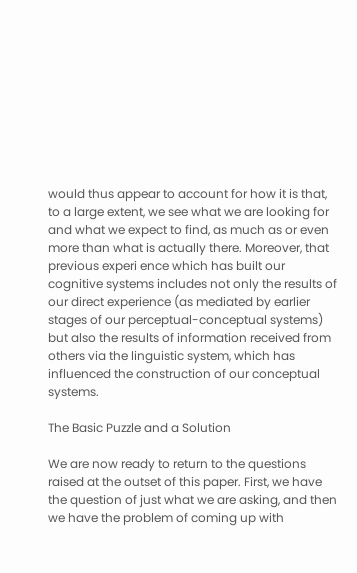would thus appear to account for how it is that, to a large extent, we see what we are looking for and what we expect to find, as much as or even more than what is actually there. Moreover, that previous experi ence which has built our cognitive systems includes not only the results of our direct experience (as mediated by earlier stages of our perceptual-conceptual systems) but also the results of information received from others via the linguistic system, which has influenced the construction of our conceptual systems.

The Basic Puzzle and a Solution

We are now ready to return to the questions raised at the outset of this paper. First, we have the question of just what we are asking, and then we have the problem of coming up with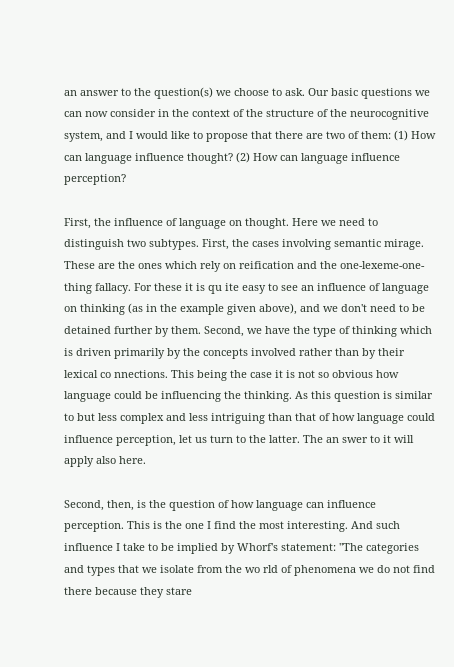an answer to the question(s) we choose to ask. Our basic questions we can now consider in the context of the structure of the neurocognitive system, and I would like to propose that there are two of them: (1) How can language influence thought? (2) How can language influence perception?

First, the influence of language on thought. Here we need to distinguish two subtypes. First, the cases involving semantic mirage. These are the ones which rely on reification and the one-lexeme-one-thing fallacy. For these it is qu ite easy to see an influence of language on thinking (as in the example given above), and we don't need to be detained further by them. Second, we have the type of thinking which is driven primarily by the concepts involved rather than by their lexical co nnections. This being the case it is not so obvious how language could be influencing the thinking. As this question is similar to but less complex and less intriguing than that of how language could influence perception, let us turn to the latter. The an swer to it will apply also here.

Second, then, is the question of how language can influence perception. This is the one I find the most interesting. And such influence I take to be implied by Whorf's statement: "The categories and types that we isolate from the wo rld of phenomena we do not find there because they stare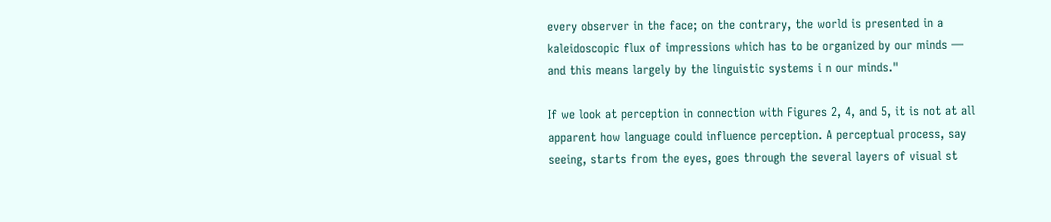every observer in the face; on the contrary, the world is presented in a kaleidoscopic flux of impressions which has to be organized by our minds — and this means largely by the linguistic systems i n our minds."

If we look at perception in connection with Figures 2, 4, and 5, it is not at all apparent how language could influence perception. A perceptual process, say seeing, starts from the eyes, goes through the several layers of visual st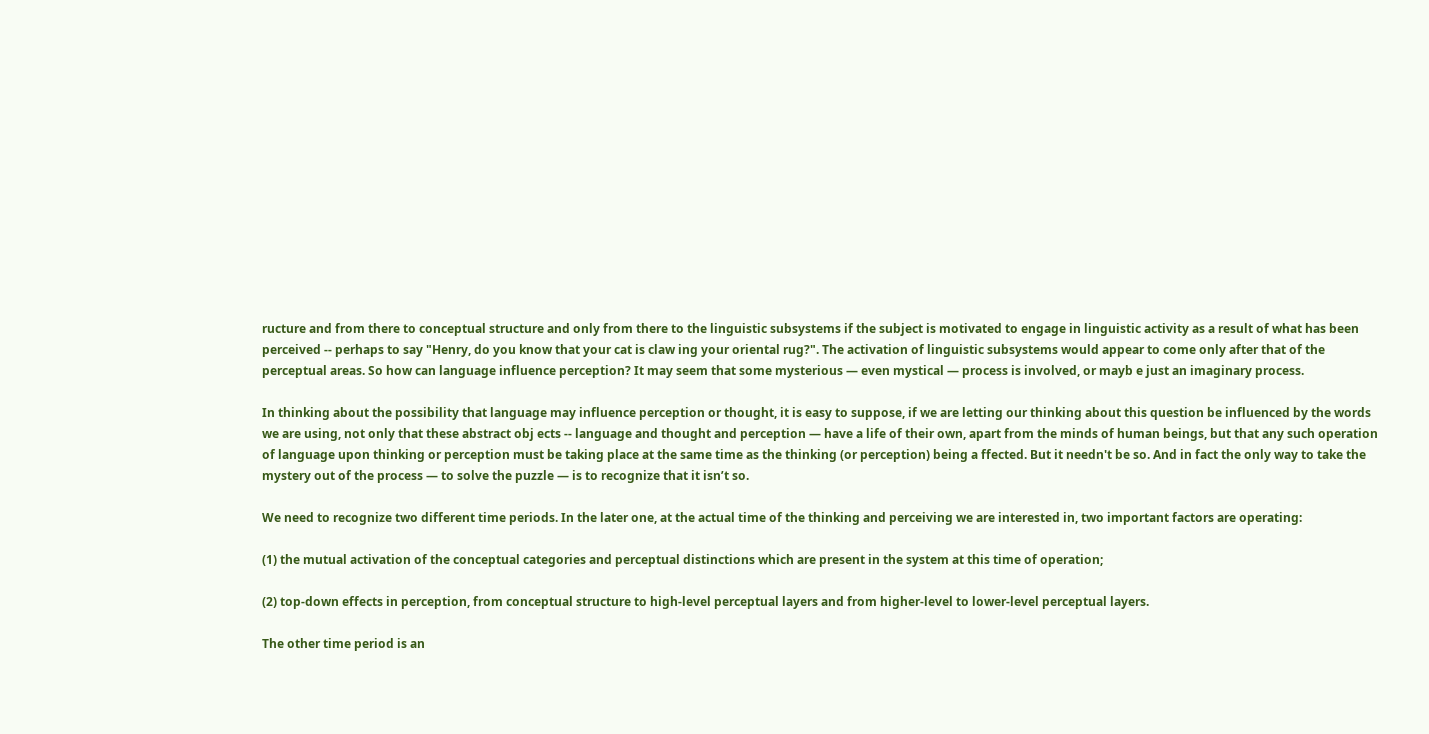ructure and from there to conceptual structure and only from there to the linguistic subsystems if the subject is motivated to engage in linguistic activity as a result of what has been perceived -- perhaps to say "Henry, do you know that your cat is claw ing your oriental rug?". The activation of linguistic subsystems would appear to come only after that of the perceptual areas. So how can language influence perception? It may seem that some mysterious — even mystical — process is involved, or mayb e just an imaginary process.

In thinking about the possibility that language may influence perception or thought, it is easy to suppose, if we are letting our thinking about this question be influenced by the words we are using, not only that these abstract obj ects -- language and thought and perception — have a life of their own, apart from the minds of human beings, but that any such operation of language upon thinking or perception must be taking place at the same time as the thinking (or perception) being a ffected. But it needn't be so. And in fact the only way to take the mystery out of the process — to solve the puzzle — is to recognize that it isn’t so.

We need to recognize two different time periods. In the later one, at the actual time of the thinking and perceiving we are interested in, two important factors are operating:

(1) the mutual activation of the conceptual categories and perceptual distinctions which are present in the system at this time of operation;

(2) top-down effects in perception, from conceptual structure to high-level perceptual layers and from higher-level to lower-level perceptual layers.

The other time period is an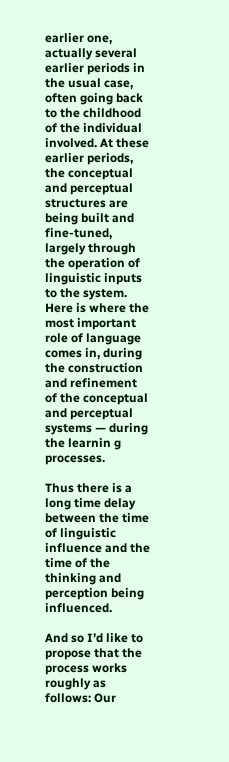earlier one, actually several earlier periods in the usual case, often going back to the childhood of the individual involved. At these earlier periods, the conceptual and perceptual structures are being built and fine-tuned, largely through the operation of linguistic inputs to the system. Here is where the most important role of language comes in, during the construction and refinement of the conceptual and perceptual systems — during the learnin g processes.

Thus there is a long time delay between the time of linguistic influence and the time of the thinking and perception being influenced.

And so I’d like to propose that the process works roughly as follows: Our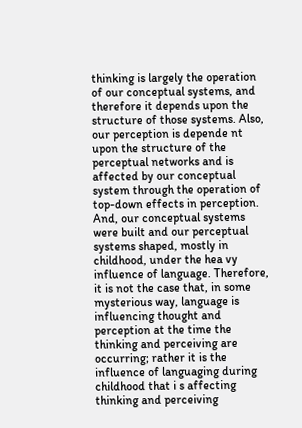thinking is largely the operation of our conceptual systems, and therefore it depends upon the structure of those systems. Also, our perception is depende nt upon the structure of the perceptual networks and is affected by our conceptual system through the operation of top-down effects in perception. And, our conceptual systems were built and our perceptual systems shaped, mostly in childhood, under the hea vy influence of language. Therefore, it is not the case that, in some mysterious way, language is influencing thought and perception at the time the thinking and perceiving are occurring; rather it is the influence of languaging during childhood that i s affecting thinking and perceiving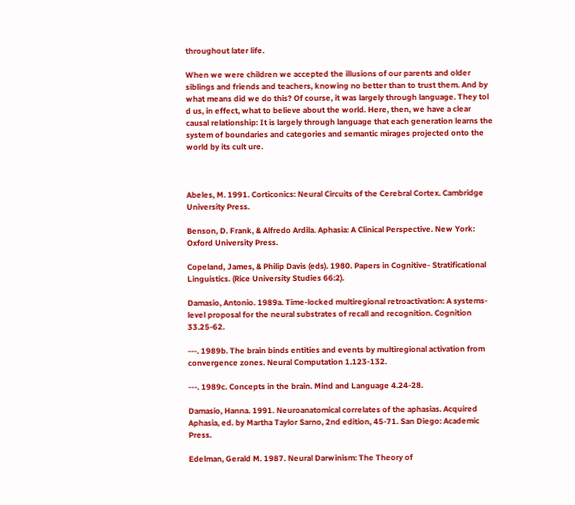throughout later life.

When we were children we accepted the illusions of our parents and older siblings and friends and teachers, knowing no better than to trust them. And by what means did we do this? Of course, it was largely through language. They tol d us, in effect, what to believe about the world. Here, then, we have a clear causal relationship: It is largely through language that each generation learns the system of boundaries and categories and semantic mirages projected onto the world by its cult ure.



Abeles, M. 1991. Corticonics: Neural Circuits of the Cerebral Cortex. Cambridge University Press.

Benson, D. Frank, & Alfredo Ardila. Aphasia: A Clinical Perspective. New York: Oxford University Press.

Copeland, James, & Philip Davis (eds). 1980. Papers in Cognitive- Stratificational Linguistics. (Rice University Studies 66:2).

Damasio, Antonio. 1989a. Time-locked multiregional retroactivation: A systems-level proposal for the neural substrates of recall and recognition. Cognition 33.25-62.

---. 1989b. The brain binds entities and events by multiregional activation from convergence zones. Neural Computation 1.123-132.

---. 1989c. Concepts in the brain. Mind and Language 4.24-28.

Damasio, Hanna. 1991. Neuroanatomical correlates of the aphasias. Acquired Aphasia, ed. by Martha Taylor Sarno, 2nd edition, 45-71. San Diego: Academic Press.

Edelman, Gerald M. 1987. Neural Darwinism: The Theory of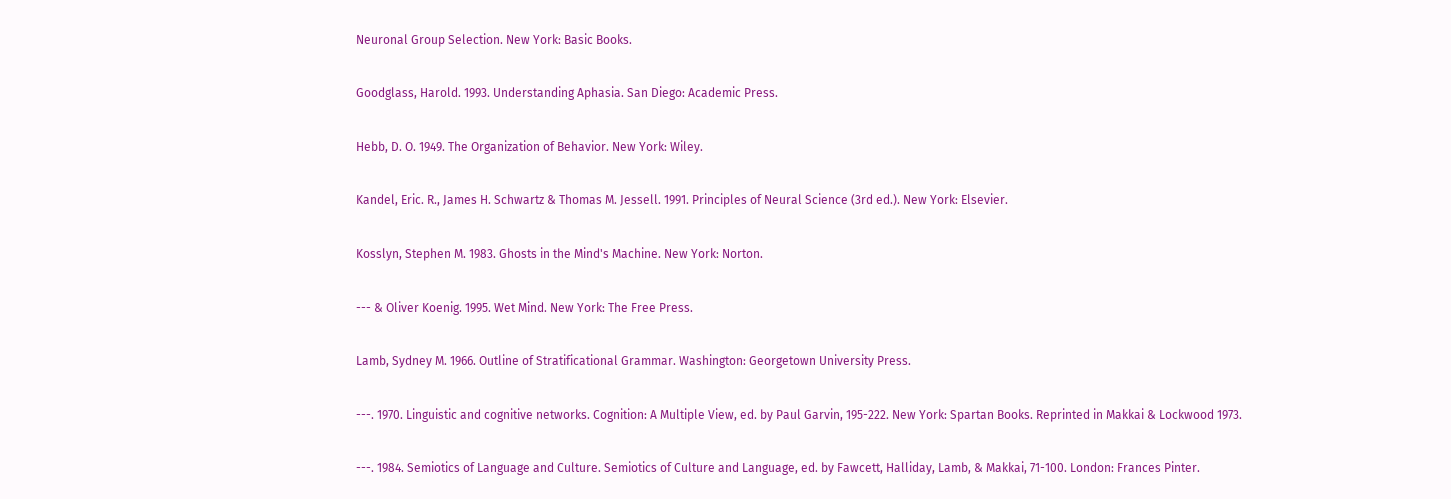Neuronal Group Selection. New York: Basic Books.

Goodglass, Harold. 1993. Understanding Aphasia. San Diego: Academic Press.

Hebb, D. O. 1949. The Organization of Behavior. New York: Wiley.

Kandel, Eric. R., James H. Schwartz & Thomas M. Jessell. 1991. Principles of Neural Science (3rd ed.). New York: Elsevier.

Kosslyn, Stephen M. 1983. Ghosts in the Mind's Machine. New York: Norton.

--- & Oliver Koenig. 1995. Wet Mind. New York: The Free Press.

Lamb, Sydney M. 1966. Outline of Stratificational Grammar. Washington: Georgetown University Press.

---. 1970. Linguistic and cognitive networks. Cognition: A Multiple View, ed. by Paul Garvin, 195-222. New York: Spartan Books. Reprinted in Makkai & Lockwood 1973.

---. 1984. Semiotics of Language and Culture. Semiotics of Culture and Language, ed. by Fawcett, Halliday, Lamb, & Makkai, 71-100. London: Frances Pinter.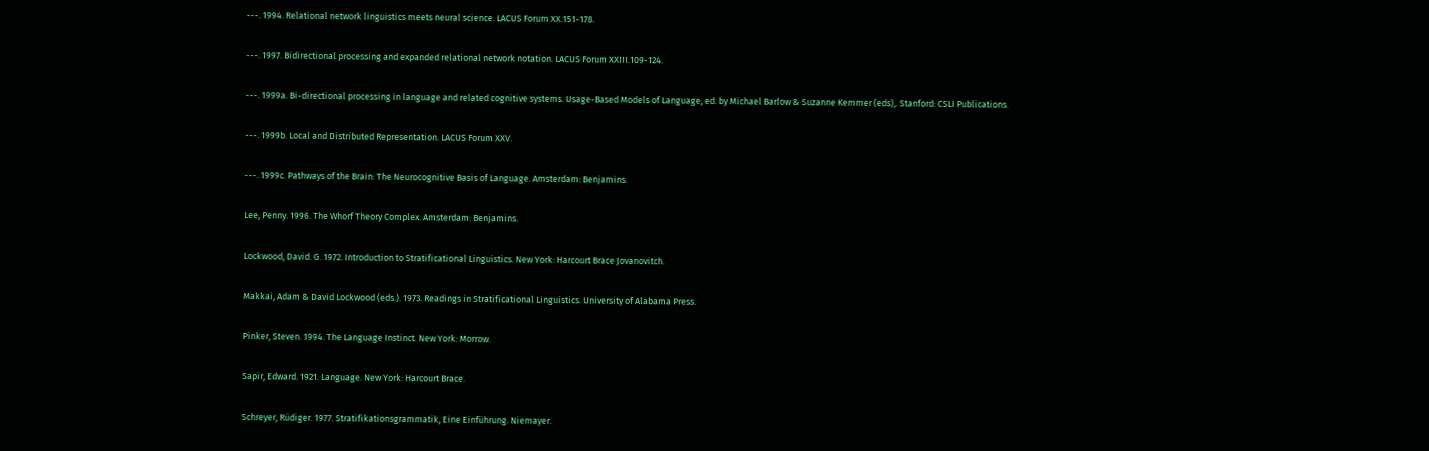---. 1994. Relational network linguistics meets neural science. LACUS Forum XX.151-178.

---. 1997. Bidirectional processing and expanded relational network notation. LACUS Forum XXIII.109-124.

---. 1999a. Bi-directional processing in language and related cognitive systems. Usage-Based Models of Language, ed. by Michael Barlow & Suzanne Kemmer (eds),. Stanford: CSLI Publications.

---. 1999b. Local and Distributed Representation. LACUS Forum XXV.

---. 1999c. Pathways of the Brain: The Neurocognitive Basis of Language. Amsterdam: Benjamins.

Lee, Penny. 1996. The Whorf Theory Complex. Amsterdam: Benjamins.

Lockwood, David. G. 1972. Introduction to Stratificational Linguistics. New York: Harcourt Brace Jovanovitch.

Makkai, Adam & David Lockwood (eds.). 1973. Readings in Stratificational Linguistics. University of Alabama Press.

Pinker, Steven. 1994. The Language Instinct. New York: Morrow.

Sapir, Edward. 1921. Language. New York: Harcourt Brace.

Schreyer, Rüdiger. 1977. Stratifikationsgrammatik, Eine Einführung. Niemayer.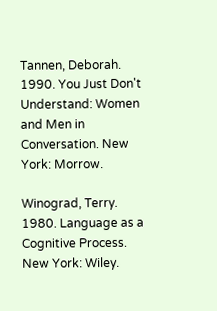Tannen, Deborah. 1990. You Just Don't Understand: Women and Men in Conversation. New York: Morrow.

Winograd, Terry. 1980. Language as a Cognitive Process. New York: Wiley.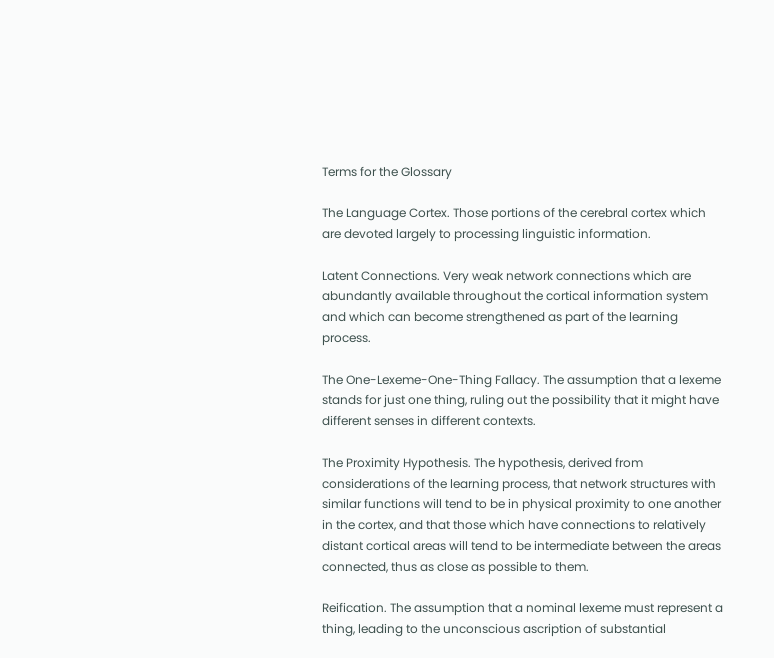Terms for the Glossary

The Language Cortex. Those portions of the cerebral cortex which are devoted largely to processing linguistic information.

Latent Connections. Very weak network connections which are abundantly available throughout the cortical information system and which can become strengthened as part of the learning process.

The One-Lexeme-One-Thing Fallacy. The assumption that a lexeme stands for just one thing, ruling out the possibility that it might have different senses in different contexts.

The Proximity Hypothesis. The hypothesis, derived from considerations of the learning process, that network structures with similar functions will tend to be in physical proximity to one another in the cortex, and that those which have connections to relatively distant cortical areas will tend to be intermediate between the areas connected, thus as close as possible to them.

Reification. The assumption that a nominal lexeme must represent a thing, leading to the unconscious ascription of substantial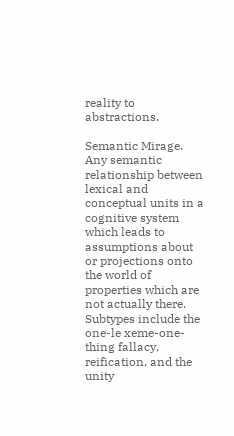reality to abstractions.

Semantic Mirage. Any semantic relationship between lexical and conceptual units in a cognitive system which leads to assumptions about or projections onto the world of properties which are not actually there. Subtypes include the one-le xeme-one-thing fallacy, reification, and the unity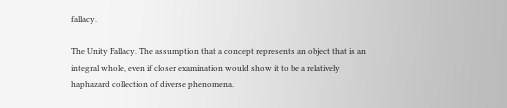fallacy.

The Unity Fallacy. The assumption that a concept represents an object that is an integral whole, even if closer examination would show it to be a relatively haphazard collection of diverse phenomena.